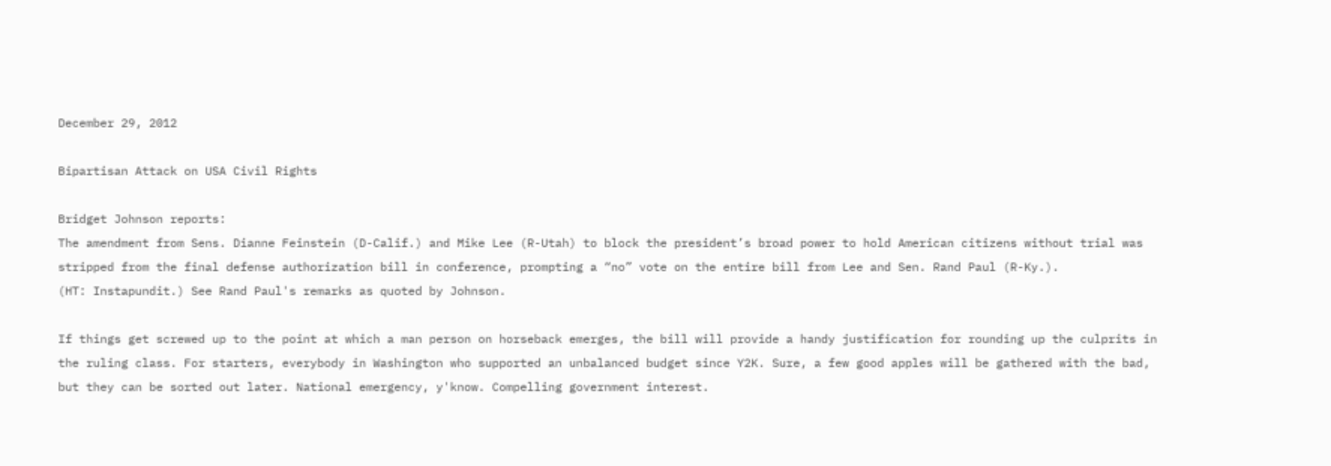December 29, 2012

Bipartisan Attack on USA Civil Rights

Bridget Johnson reports:
The amendment from Sens. Dianne Feinstein (D-Calif.) and Mike Lee (R-Utah) to block the president’s broad power to hold American citizens without trial was stripped from the final defense authorization bill in conference, prompting a “no” vote on the entire bill from Lee and Sen. Rand Paul (R-Ky.).
(HT: Instapundit.) See Rand Paul's remarks as quoted by Johnson.

If things get screwed up to the point at which a man person on horseback emerges, the bill will provide a handy justification for rounding up the culprits in the ruling class. For starters, everybody in Washington who supported an unbalanced budget since Y2K. Sure, a few good apples will be gathered with the bad, but they can be sorted out later. National emergency, y'know. Compelling government interest.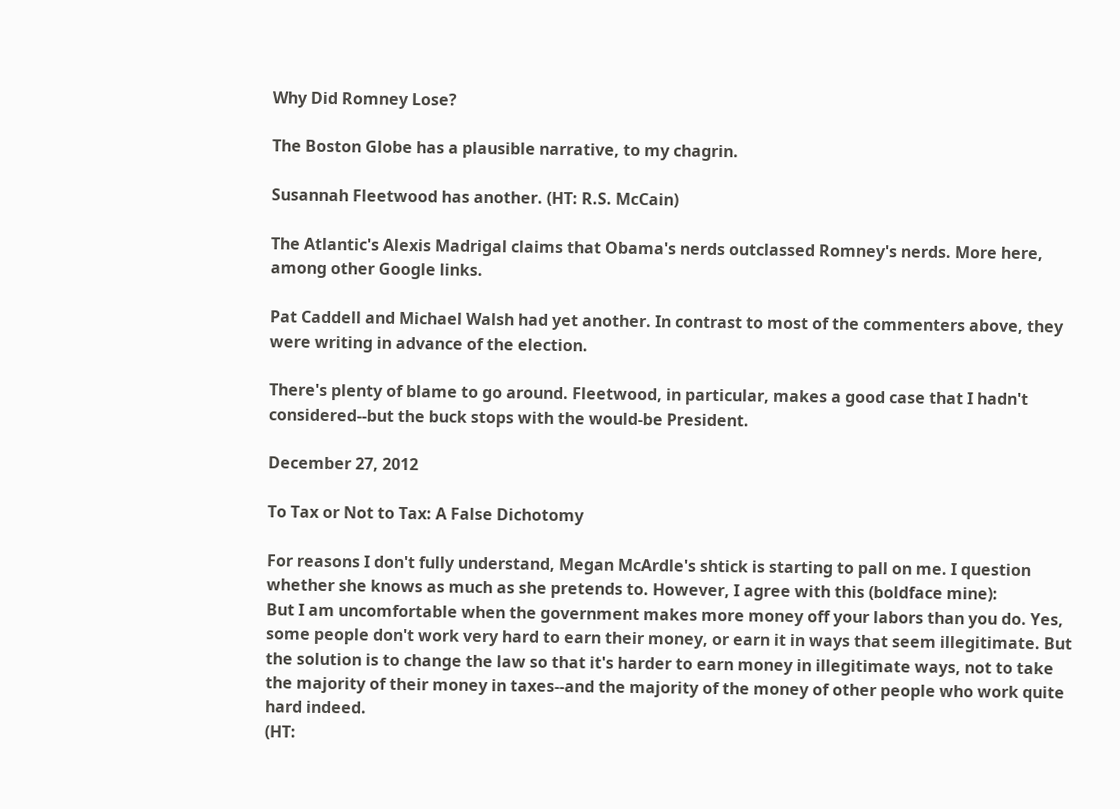Why Did Romney Lose?

The Boston Globe has a plausible narrative, to my chagrin.

Susannah Fleetwood has another. (HT: R.S. McCain)

The Atlantic's Alexis Madrigal claims that Obama's nerds outclassed Romney's nerds. More here, among other Google links.

Pat Caddell and Michael Walsh had yet another. In contrast to most of the commenters above, they were writing in advance of the election.

There's plenty of blame to go around. Fleetwood, in particular, makes a good case that I hadn't considered--but the buck stops with the would-be President.

December 27, 2012

To Tax or Not to Tax: A False Dichotomy

For reasons I don't fully understand, Megan McArdle's shtick is starting to pall on me. I question whether she knows as much as she pretends to. However, I agree with this (boldface mine):
But I am uncomfortable when the government makes more money off your labors than you do. Yes, some people don't work very hard to earn their money, or earn it in ways that seem illegitimate. But the solution is to change the law so that it's harder to earn money in illegitimate ways, not to take the majority of their money in taxes--and the majority of the money of other people who work quite hard indeed.
(HT: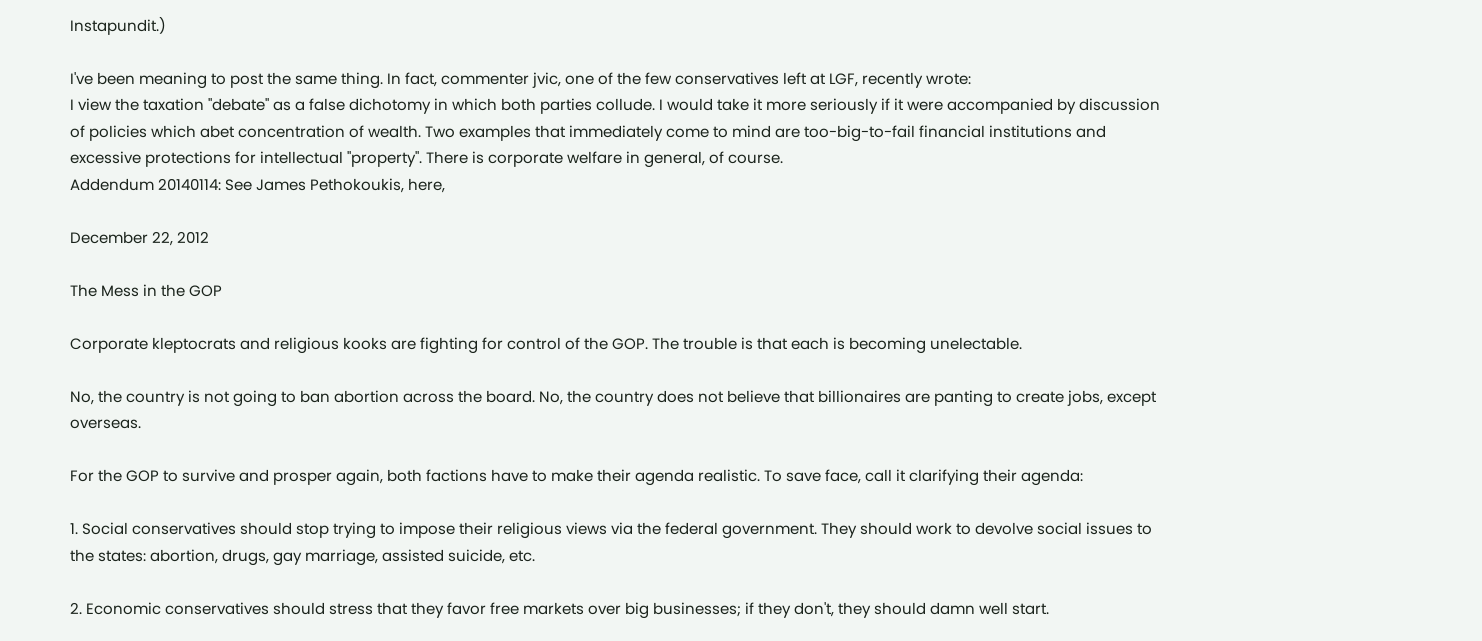Instapundit.)

I've been meaning to post the same thing. In fact, commenter jvic, one of the few conservatives left at LGF, recently wrote:
I view the taxation "debate" as a false dichotomy in which both parties collude. I would take it more seriously if it were accompanied by discussion of policies which abet concentration of wealth. Two examples that immediately come to mind are too-big-to-fail financial institutions and excessive protections for intellectual "property". There is corporate welfare in general, of course.
Addendum 20140114: See James Pethokoukis, here,

December 22, 2012

The Mess in the GOP

Corporate kleptocrats and religious kooks are fighting for control of the GOP. The trouble is that each is becoming unelectable.

No, the country is not going to ban abortion across the board. No, the country does not believe that billionaires are panting to create jobs, except overseas.

For the GOP to survive and prosper again, both factions have to make their agenda realistic. To save face, call it clarifying their agenda:

1. Social conservatives should stop trying to impose their religious views via the federal government. They should work to devolve social issues to the states: abortion, drugs, gay marriage, assisted suicide, etc.

2. Economic conservatives should stress that they favor free markets over big businesses; if they don't, they should damn well start.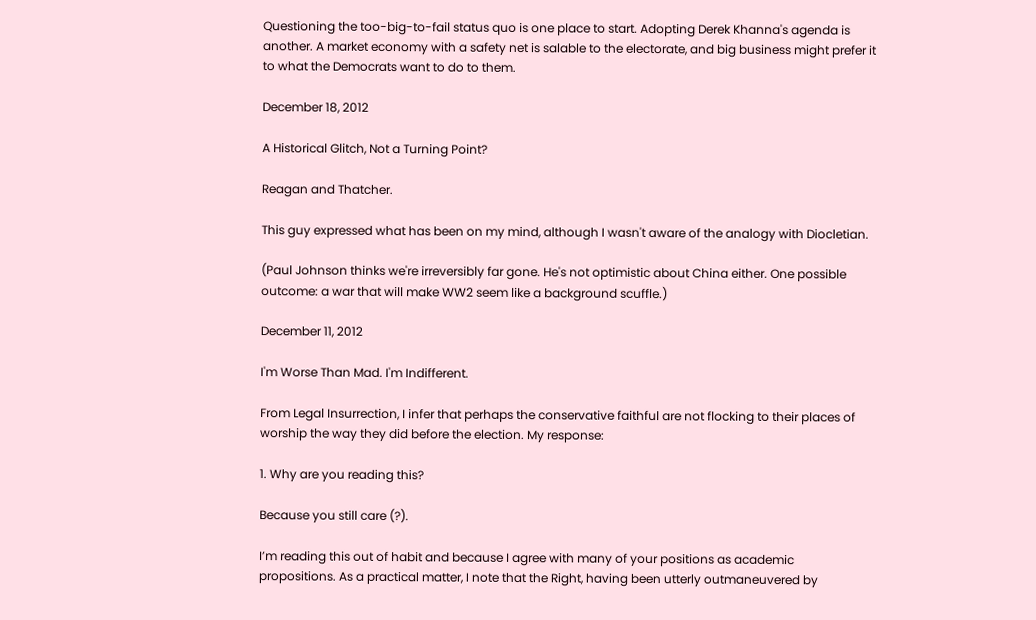Questioning the too-big-to-fail status quo is one place to start. Adopting Derek Khanna's agenda is another. A market economy with a safety net is salable to the electorate, and big business might prefer it to what the Democrats want to do to them.

December 18, 2012

A Historical Glitch, Not a Turning Point?

Reagan and Thatcher.

This guy expressed what has been on my mind, although I wasn't aware of the analogy with Diocletian.

(Paul Johnson thinks we're irreversibly far gone. He's not optimistic about China either. One possible outcome: a war that will make WW2 seem like a background scuffle.)

December 11, 2012

I'm Worse Than Mad. I'm Indifferent.

From Legal Insurrection, I infer that perhaps the conservative faithful are not flocking to their places of worship the way they did before the election. My response:

1. Why are you reading this?

Because you still care (?).

I’m reading this out of habit and because I agree with many of your positions as academic propositions. As a practical matter, I note that the Right, having been utterly outmaneuvered by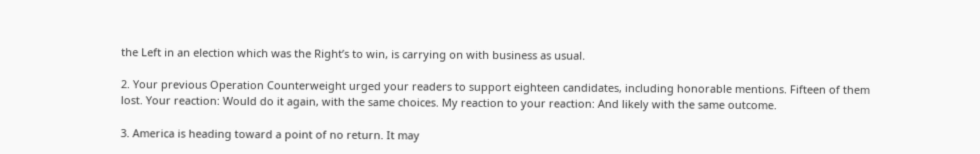the Left in an election which was the Right’s to win, is carrying on with business as usual.

2. Your previous Operation Counterweight urged your readers to support eighteen candidates, including honorable mentions. Fifteen of them lost. Your reaction: Would do it again, with the same choices. My reaction to your reaction: And likely with the same outcome.

3. America is heading toward a point of no return. It may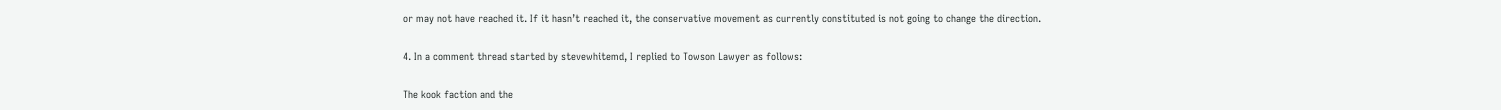or may not have reached it. If it hasn’t reached it, the conservative movement as currently constituted is not going to change the direction.

4. In a comment thread started by stevewhitemd, I replied to Towson Lawyer as follows:

The kook faction and the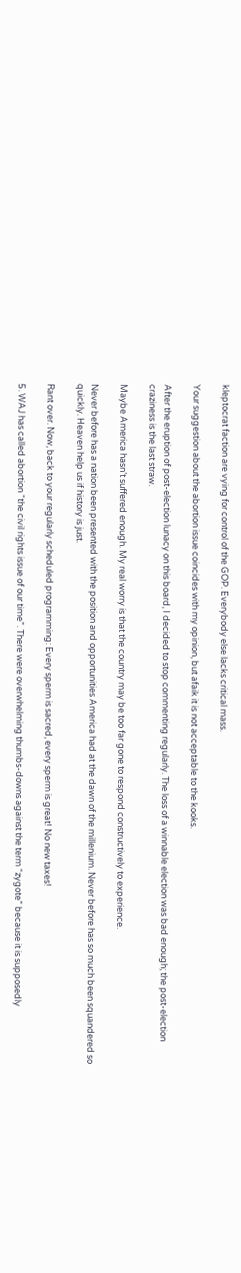kleptocrat faction are vying for control of the GOP. Everybody else lacks critical mass.

Your suggestion about the abortion issue coincides with my opinion, but afaik it is not acceptable to the kooks.

After the eruption of post-election lunacy on this board, I decided to stop commenting regularly. The loss of a winnable election was bad enough; the post-election craziness is the last straw.

Maybe America hasn’t suffered enough. My real worry is that the country may be too far gone to respond constructively to experience.

Never before has a nation been presented with the position and opportunities America had at the dawn of the millenium. Never before has so much been squandered so quickly. Heaven help us if history is just.

Rant over. Now, back to your regularly scheduled programming: Every sperm is sacred, every sperm is great! No new taxes!

5. WAJ has called abortion “the civil rights issue of our time”. There were overwhelming thumbs-downs against the term “zygote” because it is supposedly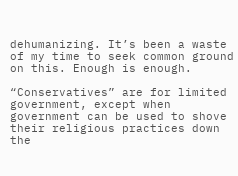dehumanizing. It’s been a waste of my time to seek common ground on this. Enough is enough.

“Conservatives” are for limited government, except when government can be used to shove their religious practices down the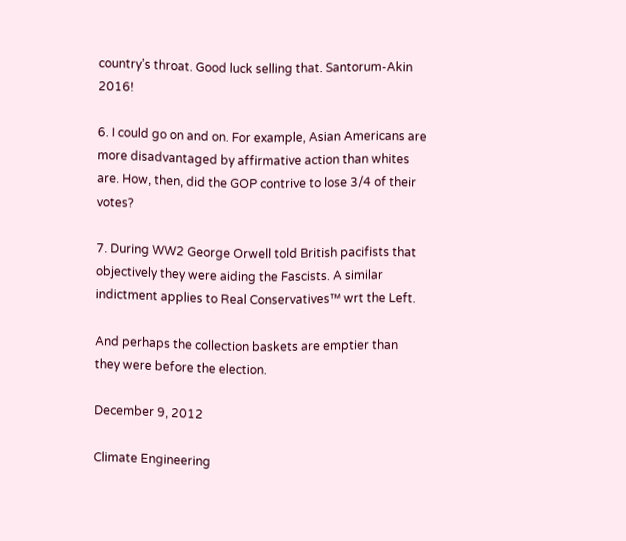country’s throat. Good luck selling that. Santorum-Akin 2016!

6. I could go on and on. For example, Asian Americans are more disadvantaged by affirmative action than whites are. How, then, did the GOP contrive to lose 3/4 of their votes?

7. During WW2 George Orwell told British pacifists that objectively they were aiding the Fascists. A similar indictment applies to Real Conservatives™ wrt the Left.

And perhaps the collection baskets are emptier than they were before the election.

December 9, 2012

Climate Engineering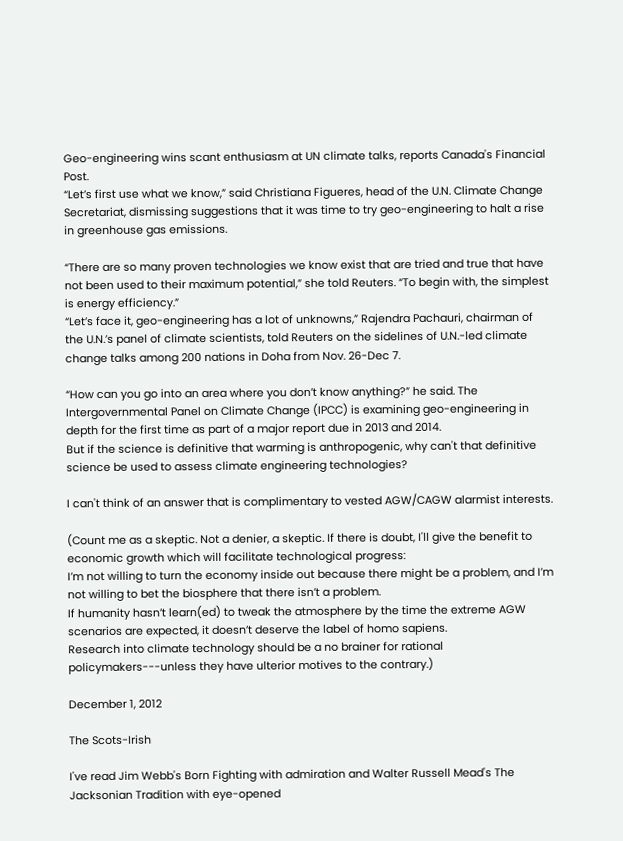Geo-engineering wins scant enthusiasm at UN climate talks, reports Canada's Financial Post.
“Let’s first use what we know,” said Christiana Figueres, head of the U.N. Climate Change Secretariat, dismissing suggestions that it was time to try geo-engineering to halt a rise in greenhouse gas emissions.

“There are so many proven technologies we know exist that are tried and true that have not been used to their maximum potential,” she told Reuters. “To begin with, the simplest is energy efficiency.”
“Let’s face it, geo-engineering has a lot of unknowns,” Rajendra Pachauri, chairman of the U.N.’s panel of climate scientists, told Reuters on the sidelines of U.N.-led climate change talks among 200 nations in Doha from Nov. 26-Dec 7.

“How can you go into an area where you don’t know anything?” he said. The Intergovernmental Panel on Climate Change (IPCC) is examining geo-engineering in depth for the first time as part of a major report due in 2013 and 2014.
But if the science is definitive that warming is anthropogenic, why can't that definitive science be used to assess climate engineering technologies?

I can't think of an answer that is complimentary to vested AGW/CAGW alarmist interests.

(Count me as a skeptic. Not a denier, a skeptic. If there is doubt, I'll give the benefit to economic growth which will facilitate technological progress:
I’m not willing to turn the economy inside out because there might be a problem, and I’m not willing to bet the biosphere that there isn’t a problem.
If humanity hasn’t learn(ed) to tweak the atmosphere by the time the extreme AGW scenarios are expected, it doesn’t deserve the label of homo sapiens.
Research into climate technology should be a no brainer for rational policymakers---unless they have ulterior motives to the contrary.)

December 1, 2012

The Scots-Irish

I've read Jim Webb's Born Fighting with admiration and Walter Russell Mead's The Jacksonian Tradition with eye-opened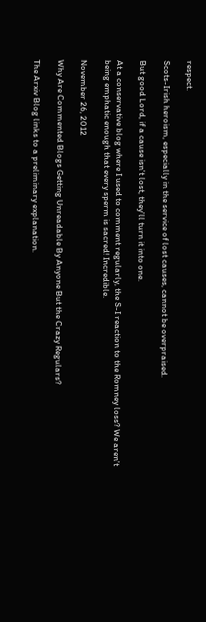respect.

Scots-Irish heroism, especially in the service of lost causes, cannot be overpraised.

But good Lord, if a cause isn't lost, they'll turn it into one.

At a conservative blog where I used to comment regularly, the S-I reaction to the Romney loss? We aren't being emphatic enough that every sperm is sacred! Incredible.

November 26, 2012

Why Are Commented Blogs Getting Unreadable By Anyone But the Crazy Regulars?

The Arxiv Blog links to a preliminary explanation.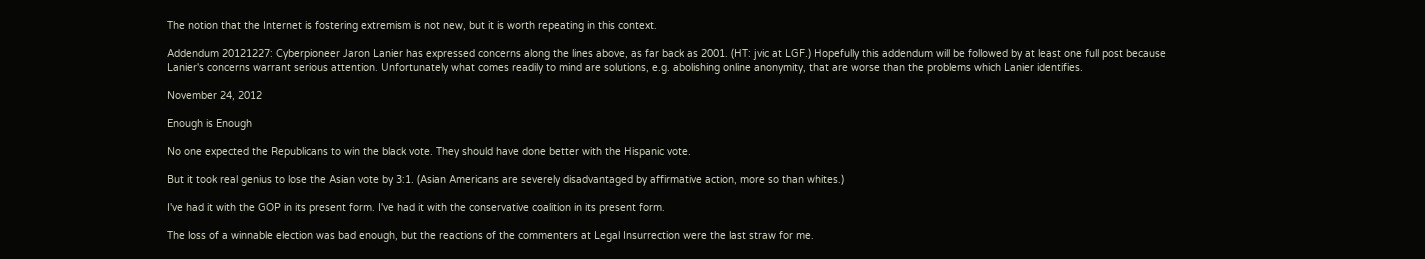The notion that the Internet is fostering extremism is not new, but it is worth repeating in this context.

Addendum 20121227: Cyberpioneer Jaron Lanier has expressed concerns along the lines above, as far back as 2001. (HT: jvic at LGF.) Hopefully this addendum will be followed by at least one full post because Lanier's concerns warrant serious attention. Unfortunately what comes readily to mind are solutions, e.g. abolishing online anonymity, that are worse than the problems which Lanier identifies.

November 24, 2012

Enough is Enough

No one expected the Republicans to win the black vote. They should have done better with the Hispanic vote.

But it took real genius to lose the Asian vote by 3:1. (Asian Americans are severely disadvantaged by affirmative action, more so than whites.)

I've had it with the GOP in its present form. I've had it with the conservative coalition in its present form.

The loss of a winnable election was bad enough, but the reactions of the commenters at Legal Insurrection were the last straw for me.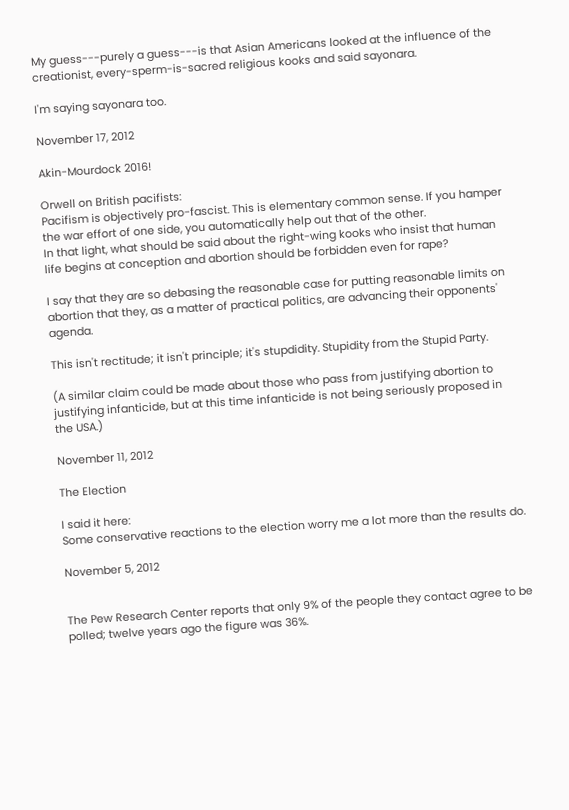My guess---purely a guess---is that Asian Americans looked at the influence of the creationist, every-sperm-is-sacred religious kooks and said sayonara.

I'm saying sayonara too.

November 17, 2012

Akin-Mourdock 2016!

Orwell on British pacifists:
Pacifism is objectively pro-fascist. This is elementary common sense. If you hamper the war effort of one side, you automatically help out that of the other.
In that light, what should be said about the right-wing kooks who insist that human life begins at conception and abortion should be forbidden even for rape?

I say that they are so debasing the reasonable case for putting reasonable limits on abortion that they, as a matter of practical politics, are advancing their opponents' agenda.

This isn't rectitude; it isn't principle; it's stupdidity. Stupidity from the Stupid Party.

(A similar claim could be made about those who pass from justifying abortion to justifying infanticide, but at this time infanticide is not being seriously proposed in the USA.)

November 11, 2012

The Election

I said it here:
Some conservative reactions to the election worry me a lot more than the results do.

November 5, 2012


The Pew Research Center reports that only 9% of the people they contact agree to be polled; twelve years ago the figure was 36%.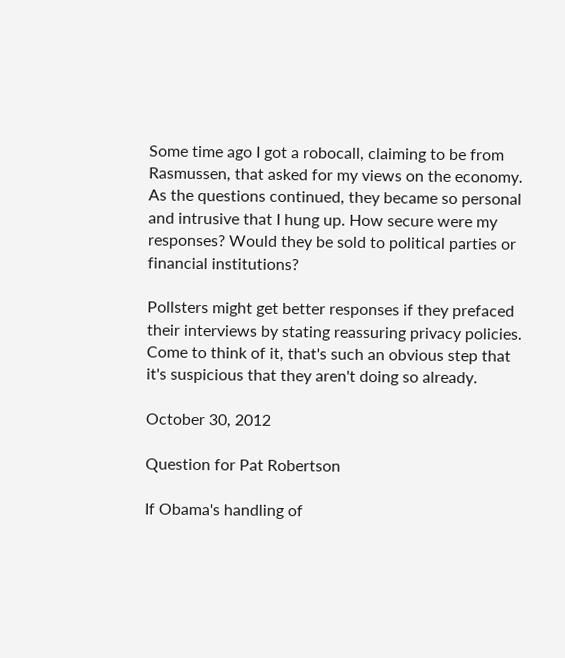Some time ago I got a robocall, claiming to be from Rasmussen, that asked for my views on the economy. As the questions continued, they became so personal and intrusive that I hung up. How secure were my responses? Would they be sold to political parties or financial institutions?

Pollsters might get better responses if they prefaced their interviews by stating reassuring privacy policies. Come to think of it, that's such an obvious step that it's suspicious that they aren't doing so already.

October 30, 2012

Question for Pat Robertson

If Obama's handling of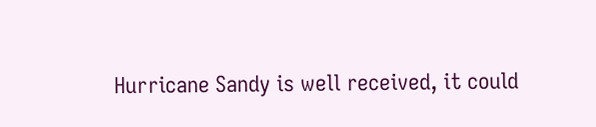Hurricane Sandy is well received, it could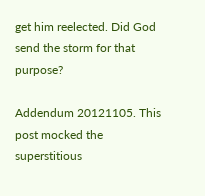get him reelected. Did God send the storm for that purpose?

Addendum 20121105. This post mocked the superstitious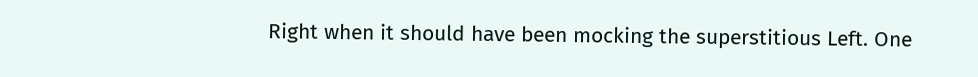Right when it should have been mocking the superstitious Left. One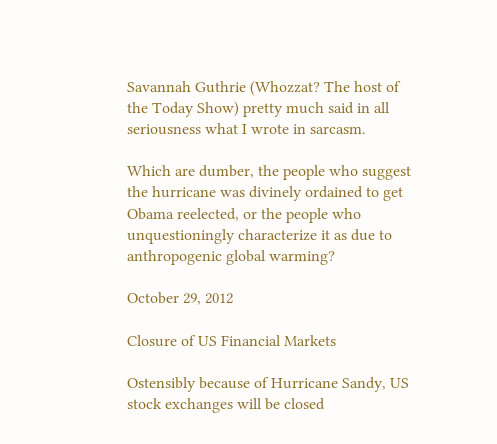Savannah Guthrie (Whozzat? The host of the Today Show) pretty much said in all seriousness what I wrote in sarcasm.

Which are dumber, the people who suggest the hurricane was divinely ordained to get Obama reelected, or the people who unquestioningly characterize it as due to anthropogenic global warming?

October 29, 2012

Closure of US Financial Markets

Ostensibly because of Hurricane Sandy, US stock exchanges will be closed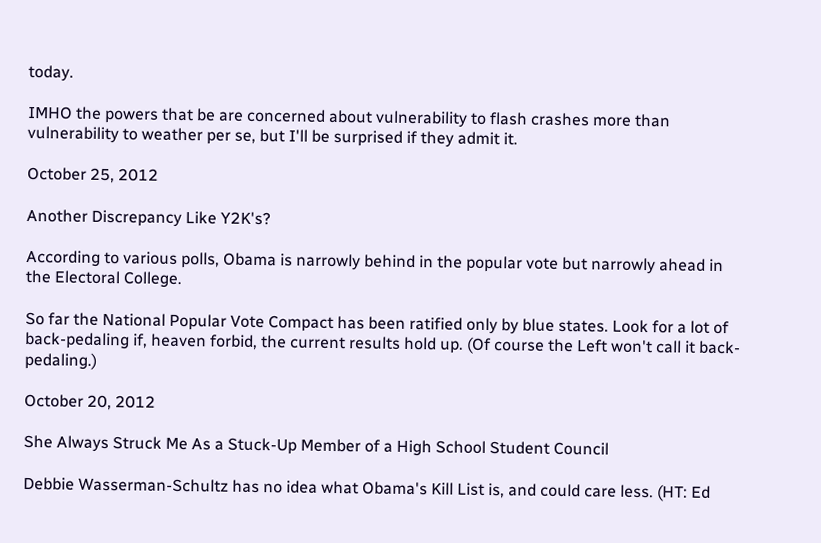today.

IMHO the powers that be are concerned about vulnerability to flash crashes more than vulnerability to weather per se, but I'll be surprised if they admit it.

October 25, 2012

Another Discrepancy Like Y2K's?

According to various polls, Obama is narrowly behind in the popular vote but narrowly ahead in the Electoral College.

So far the National Popular Vote Compact has been ratified only by blue states. Look for a lot of back-pedaling if, heaven forbid, the current results hold up. (Of course the Left won't call it back-pedaling.)

October 20, 2012

She Always Struck Me As a Stuck-Up Member of a High School Student Council

Debbie Wasserman-Schultz has no idea what Obama's Kill List is, and could care less. (HT: Ed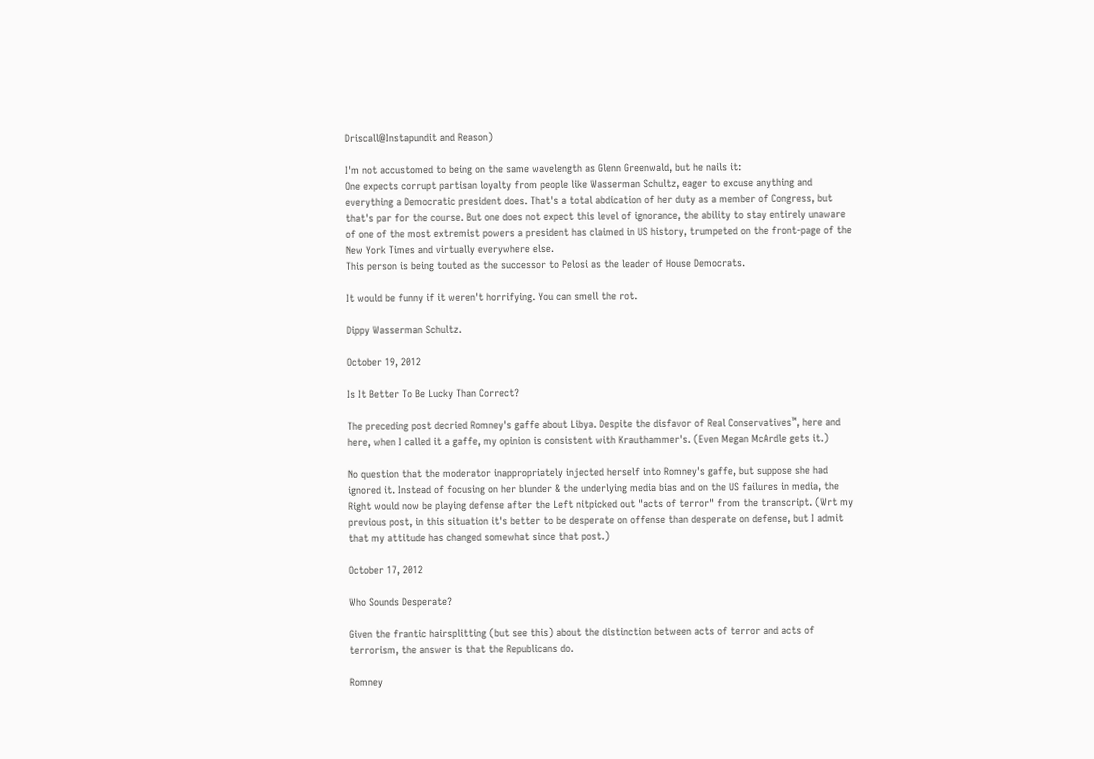Driscall@Instapundit and Reason)

I'm not accustomed to being on the same wavelength as Glenn Greenwald, but he nails it:
One expects corrupt partisan loyalty from people like Wasserman Schultz, eager to excuse anything and everything a Democratic president does. That's a total abdication of her duty as a member of Congress, but that's par for the course. But one does not expect this level of ignorance, the ability to stay entirely unaware of one of the most extremist powers a president has claimed in US history, trumpeted on the front-page of the New York Times and virtually everywhere else.
This person is being touted as the successor to Pelosi as the leader of House Democrats.

It would be funny if it weren't horrifying. You can smell the rot.

Dippy Wasserman Schultz.

October 19, 2012

Is It Better To Be Lucky Than Correct?

The preceding post decried Romney's gaffe about Libya. Despite the disfavor of Real Conservatives™, here and here, when I called it a gaffe, my opinion is consistent with Krauthammer's. (Even Megan McArdle gets it.)

No question that the moderator inappropriately injected herself into Romney's gaffe, but suppose she had ignored it. Instead of focusing on her blunder & the underlying media bias and on the US failures in media, the Right would now be playing defense after the Left nitpicked out "acts of terror" from the transcript. (Wrt my previous post, in this situation it's better to be desperate on offense than desperate on defense, but I admit that my attitude has changed somewhat since that post.)

October 17, 2012

Who Sounds Desperate?

Given the frantic hairsplitting (but see this) about the distinction between acts of terror and acts of terrorism, the answer is that the Republicans do.

Romney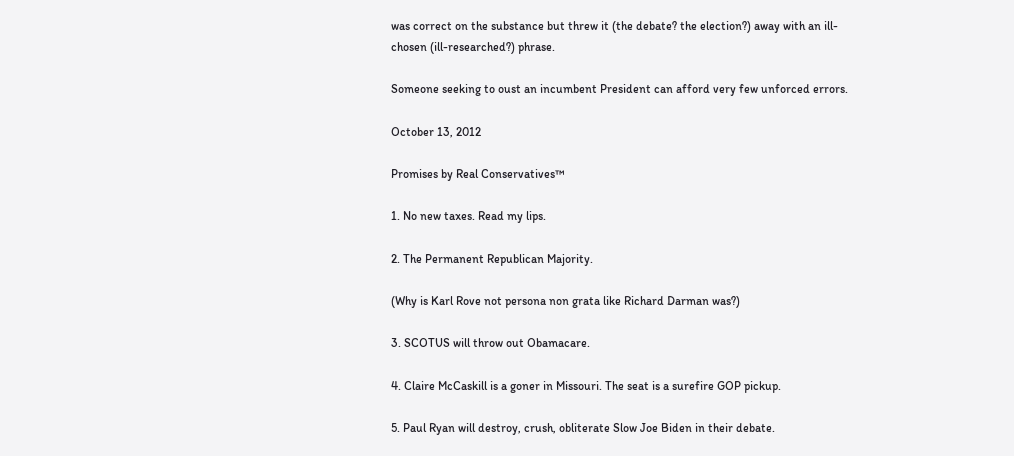was correct on the substance but threw it (the debate? the election?) away with an ill-chosen (ill-researched?) phrase.

Someone seeking to oust an incumbent President can afford very few unforced errors.

October 13, 2012

Promises by Real Conservatives™

1. No new taxes. Read my lips.

2. The Permanent Republican Majority.

(Why is Karl Rove not persona non grata like Richard Darman was?)

3. SCOTUS will throw out Obamacare.

4. Claire McCaskill is a goner in Missouri. The seat is a surefire GOP pickup.

5. Paul Ryan will destroy, crush, obliterate Slow Joe Biden in their debate.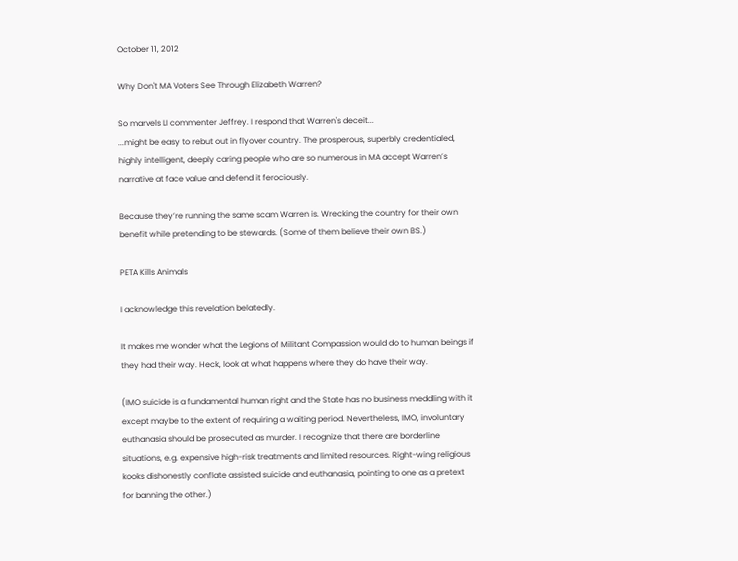October 11, 2012

Why Don't MA Voters See Through Elizabeth Warren?

So marvels LI commenter Jeffrey. I respond that Warren's deceit...
...might be easy to rebut out in flyover country. The prosperous, superbly credentialed, highly intelligent, deeply caring people who are so numerous in MA accept Warren’s narrative at face value and defend it ferociously.

Because they’re running the same scam Warren is. Wrecking the country for their own benefit while pretending to be stewards. (Some of them believe their own BS.)

PETA Kills Animals

I acknowledge this revelation belatedly.

It makes me wonder what the Legions of Militant Compassion would do to human beings if they had their way. Heck, look at what happens where they do have their way.

(IMO suicide is a fundamental human right and the State has no business meddling with it except maybe to the extent of requiring a waiting period. Nevertheless, IMO, involuntary euthanasia should be prosecuted as murder. I recognize that there are borderline situations, e.g. expensive high-risk treatments and limited resources. Right-wing religious kooks dishonestly conflate assisted suicide and euthanasia, pointing to one as a pretext for banning the other.)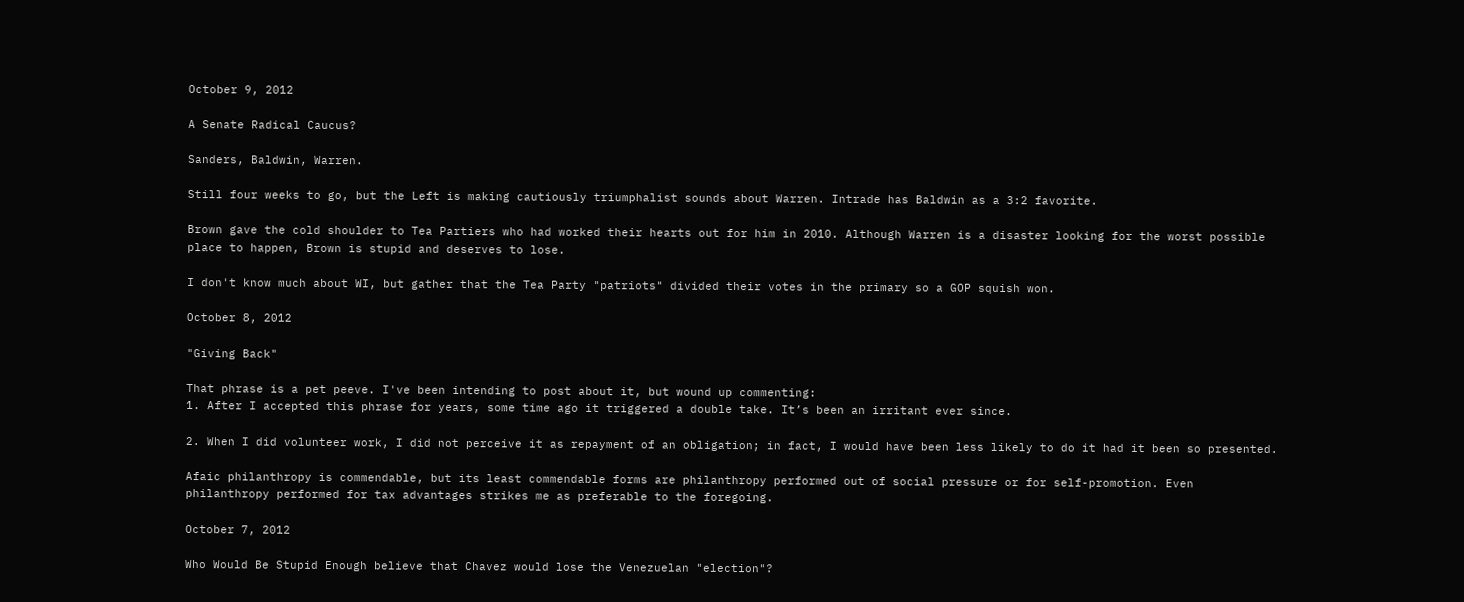October 9, 2012

A Senate Radical Caucus?

Sanders, Baldwin, Warren.

Still four weeks to go, but the Left is making cautiously triumphalist sounds about Warren. Intrade has Baldwin as a 3:2 favorite.

Brown gave the cold shoulder to Tea Partiers who had worked their hearts out for him in 2010. Although Warren is a disaster looking for the worst possible place to happen, Brown is stupid and deserves to lose.

I don't know much about WI, but gather that the Tea Party "patriots" divided their votes in the primary so a GOP squish won.

October 8, 2012

"Giving Back"

That phrase is a pet peeve. I've been intending to post about it, but wound up commenting:
1. After I accepted this phrase for years, some time ago it triggered a double take. It’s been an irritant ever since.

2. When I did volunteer work, I did not perceive it as repayment of an obligation; in fact, I would have been less likely to do it had it been so presented.

Afaic philanthropy is commendable, but its least commendable forms are philanthropy performed out of social pressure or for self-promotion. Even philanthropy performed for tax advantages strikes me as preferable to the foregoing.

October 7, 2012

Who Would Be Stupid Enough believe that Chavez would lose the Venezuelan "election"?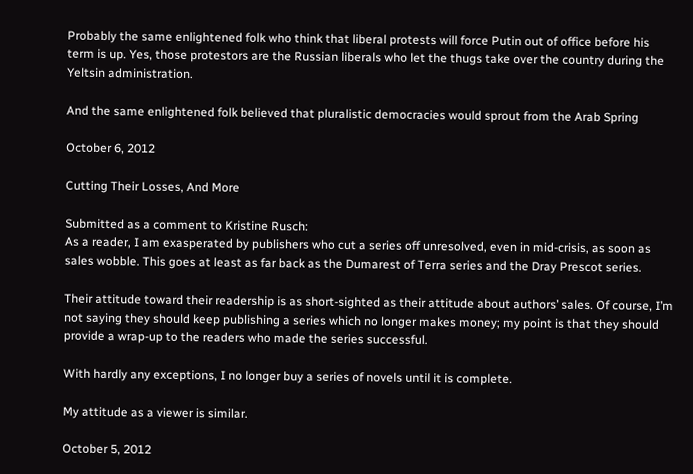Probably the same enlightened folk who think that liberal protests will force Putin out of office before his term is up. Yes, those protestors are the Russian liberals who let the thugs take over the country during the Yeltsin administration.

And the same enlightened folk believed that pluralistic democracies would sprout from the Arab Spring

October 6, 2012

Cutting Their Losses, And More

Submitted as a comment to Kristine Rusch:
As a reader, I am exasperated by publishers who cut a series off unresolved, even in mid-crisis, as soon as sales wobble. This goes at least as far back as the Dumarest of Terra series and the Dray Prescot series.

Their attitude toward their readership is as short-sighted as their attitude about authors’ sales. Of course, I’m not saying they should keep publishing a series which no longer makes money; my point is that they should provide a wrap-up to the readers who made the series successful.

With hardly any exceptions, I no longer buy a series of novels until it is complete.

My attitude as a viewer is similar.

October 5, 2012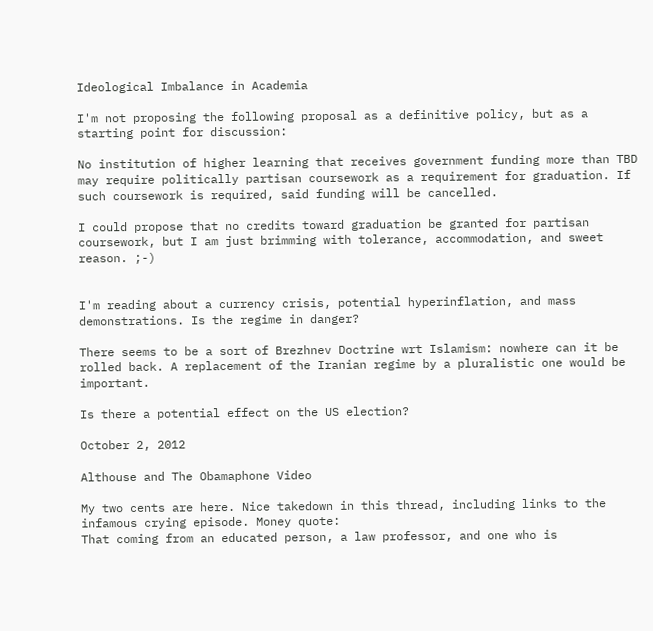Ideological Imbalance in Academia

I'm not proposing the following proposal as a definitive policy, but as a starting point for discussion:

No institution of higher learning that receives government funding more than TBD may require politically partisan coursework as a requirement for graduation. If such coursework is required, said funding will be cancelled.

I could propose that no credits toward graduation be granted for partisan coursework, but I am just brimming with tolerance, accommodation, and sweet reason. ;-)


I'm reading about a currency crisis, potential hyperinflation, and mass demonstrations. Is the regime in danger?

There seems to be a sort of Brezhnev Doctrine wrt Islamism: nowhere can it be rolled back. A replacement of the Iranian regime by a pluralistic one would be important.

Is there a potential effect on the US election?

October 2, 2012

Althouse and The Obamaphone Video

My two cents are here. Nice takedown in this thread, including links to the infamous crying episode. Money quote:
That coming from an educated person, a law professor, and one who is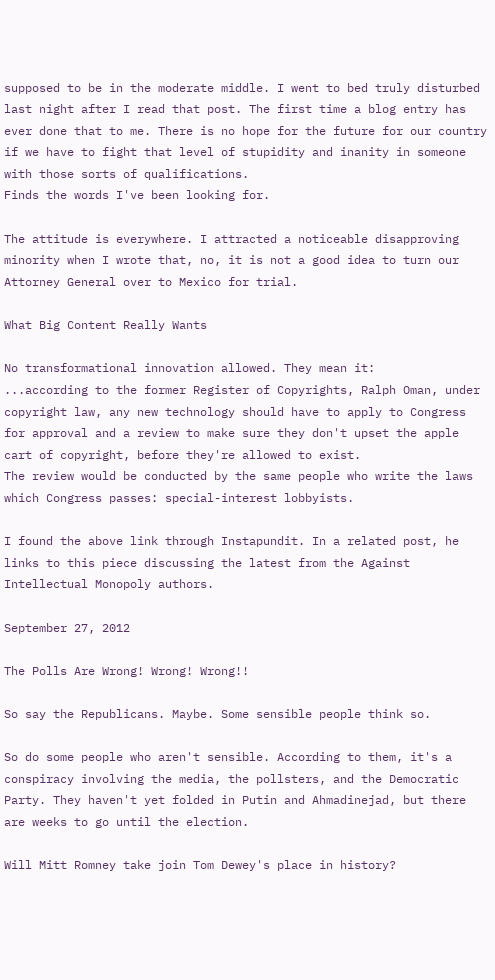supposed to be in the moderate middle. I went to bed truly disturbed last night after I read that post. The first time a blog entry has ever done that to me. There is no hope for the future for our country if we have to fight that level of stupidity and inanity in someone with those sorts of qualifications.
Finds the words I've been looking for.

The attitude is everywhere. I attracted a noticeable disapproving minority when I wrote that, no, it is not a good idea to turn our Attorney General over to Mexico for trial.

What Big Content Really Wants

No transformational innovation allowed. They mean it:
...according to the former Register of Copyrights, Ralph Oman, under copyright law, any new technology should have to apply to Congress for approval and a review to make sure they don't upset the apple cart of copyright, before they're allowed to exist.
The review would be conducted by the same people who write the laws which Congress passes: special-interest lobbyists.

I found the above link through Instapundit. In a related post, he links to this piece discussing the latest from the Against Intellectual Monopoly authors.

September 27, 2012

The Polls Are Wrong! Wrong! Wrong!!

So say the Republicans. Maybe. Some sensible people think so.

So do some people who aren't sensible. According to them, it's a conspiracy involving the media, the pollsters, and the Democratic Party. They haven't yet folded in Putin and Ahmadinejad, but there are weeks to go until the election.

Will Mitt Romney take join Tom Dewey's place in history?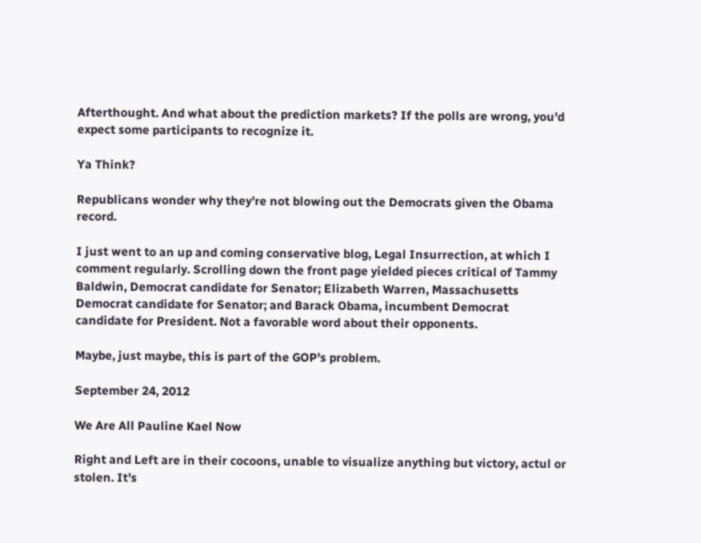Afterthought. And what about the prediction markets? If the polls are wrong, you'd expect some participants to recognize it.

Ya Think?

Republicans wonder why they're not blowing out the Democrats given the Obama record.

I just went to an up and coming conservative blog, Legal Insurrection, at which I comment regularly. Scrolling down the front page yielded pieces critical of Tammy Baldwin, Democrat candidate for Senator; Elizabeth Warren, Massachusetts Democrat candidate for Senator; and Barack Obama, incumbent Democrat candidate for President. Not a favorable word about their opponents.

Maybe, just maybe, this is part of the GOP's problem.

September 24, 2012

We Are All Pauline Kael Now

Right and Left are in their cocoons, unable to visualize anything but victory, actul or stolen. It's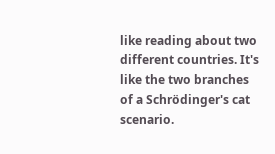like reading about two different countries. It's like the two branches of a Schrödinger's cat scenario.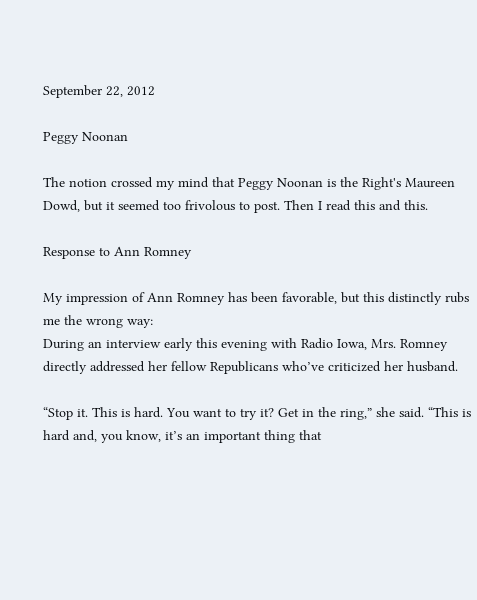September 22, 2012

Peggy Noonan

The notion crossed my mind that Peggy Noonan is the Right's Maureen Dowd, but it seemed too frivolous to post. Then I read this and this.

Response to Ann Romney

My impression of Ann Romney has been favorable, but this distinctly rubs me the wrong way:
During an interview early this evening with Radio Iowa, Mrs. Romney directly addressed her fellow Republicans who’ve criticized her husband.

“Stop it. This is hard. You want to try it? Get in the ring,” she said. “This is hard and, you know, it’s an important thing that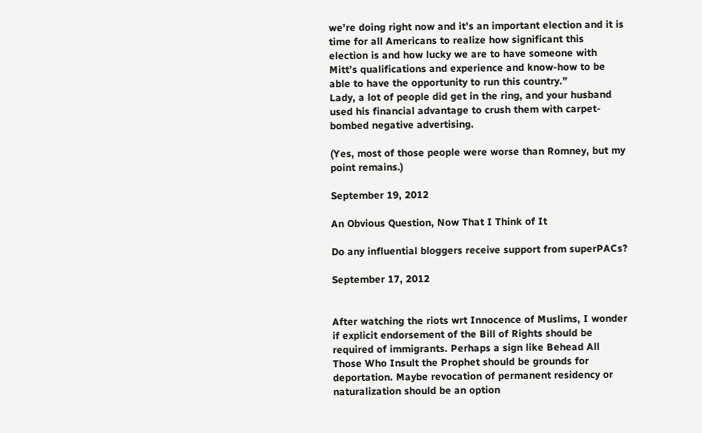we’re doing right now and it’s an important election and it is time for all Americans to realize how significant this election is and how lucky we are to have someone with Mitt’s qualifications and experience and know-how to be able to have the opportunity to run this country.”
Lady, a lot of people did get in the ring, and your husband used his financial advantage to crush them with carpet-bombed negative advertising.

(Yes, most of those people were worse than Romney, but my point remains.)

September 19, 2012

An Obvious Question, Now That I Think of It

Do any influential bloggers receive support from superPACs?

September 17, 2012


After watching the riots wrt Innocence of Muslims, I wonder if explicit endorsement of the Bill of Rights should be required of immigrants. Perhaps a sign like Behead All Those Who Insult the Prophet should be grounds for deportation. Maybe revocation of permanent residency or naturalization should be an option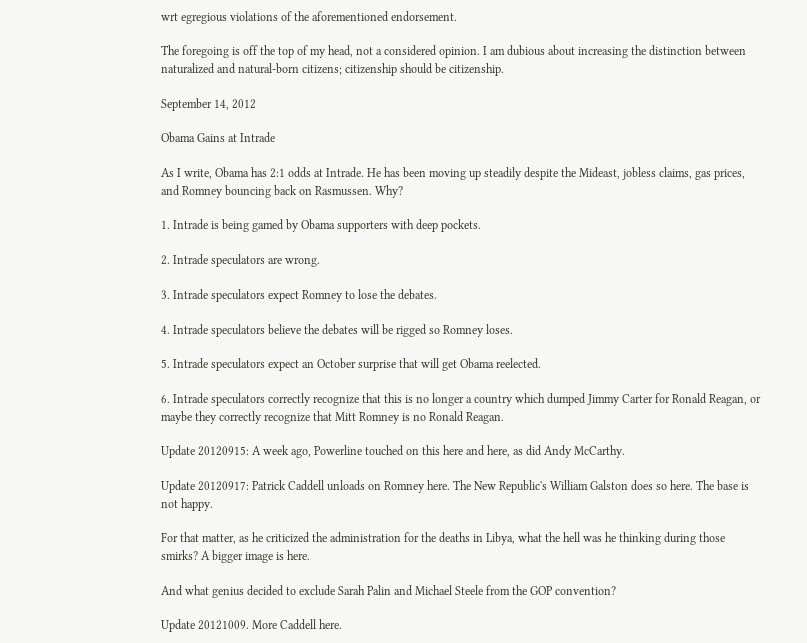wrt egregious violations of the aforementioned endorsement.

The foregoing is off the top of my head, not a considered opinion. I am dubious about increasing the distinction between naturalized and natural-born citizens; citizenship should be citizenship.

September 14, 2012

Obama Gains at Intrade

As I write, Obama has 2:1 odds at Intrade. He has been moving up steadily despite the Mideast, jobless claims, gas prices, and Romney bouncing back on Rasmussen. Why?

1. Intrade is being gamed by Obama supporters with deep pockets.

2. Intrade speculators are wrong.

3. Intrade speculators expect Romney to lose the debates.

4. Intrade speculators believe the debates will be rigged so Romney loses.

5. Intrade speculators expect an October surprise that will get Obama reelected.

6. Intrade speculators correctly recognize that this is no longer a country which dumped Jimmy Carter for Ronald Reagan, or maybe they correctly recognize that Mitt Romney is no Ronald Reagan.

Update 20120915: A week ago, Powerline touched on this here and here, as did Andy McCarthy.

Update 20120917: Patrick Caddell unloads on Romney here. The New Republic's William Galston does so here. The base is not happy.

For that matter, as he criticized the administration for the deaths in Libya, what the hell was he thinking during those smirks? A bigger image is here.

And what genius decided to exclude Sarah Palin and Michael Steele from the GOP convention?

Update 20121009. More Caddell here.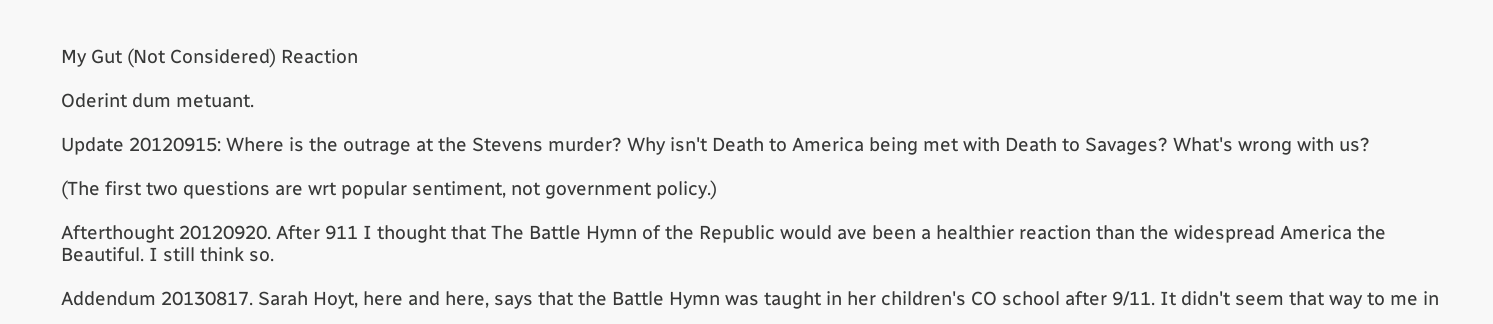My Gut (Not Considered) Reaction

Oderint dum metuant.

Update 20120915: Where is the outrage at the Stevens murder? Why isn't Death to America being met with Death to Savages? What's wrong with us?

(The first two questions are wrt popular sentiment, not government policy.)

Afterthought 20120920. After 911 I thought that The Battle Hymn of the Republic would ave been a healthier reaction than the widespread America the Beautiful. I still think so.

Addendum 20130817. Sarah Hoyt, here and here, says that the Battle Hymn was taught in her children's CO school after 9/11. It didn't seem that way to me in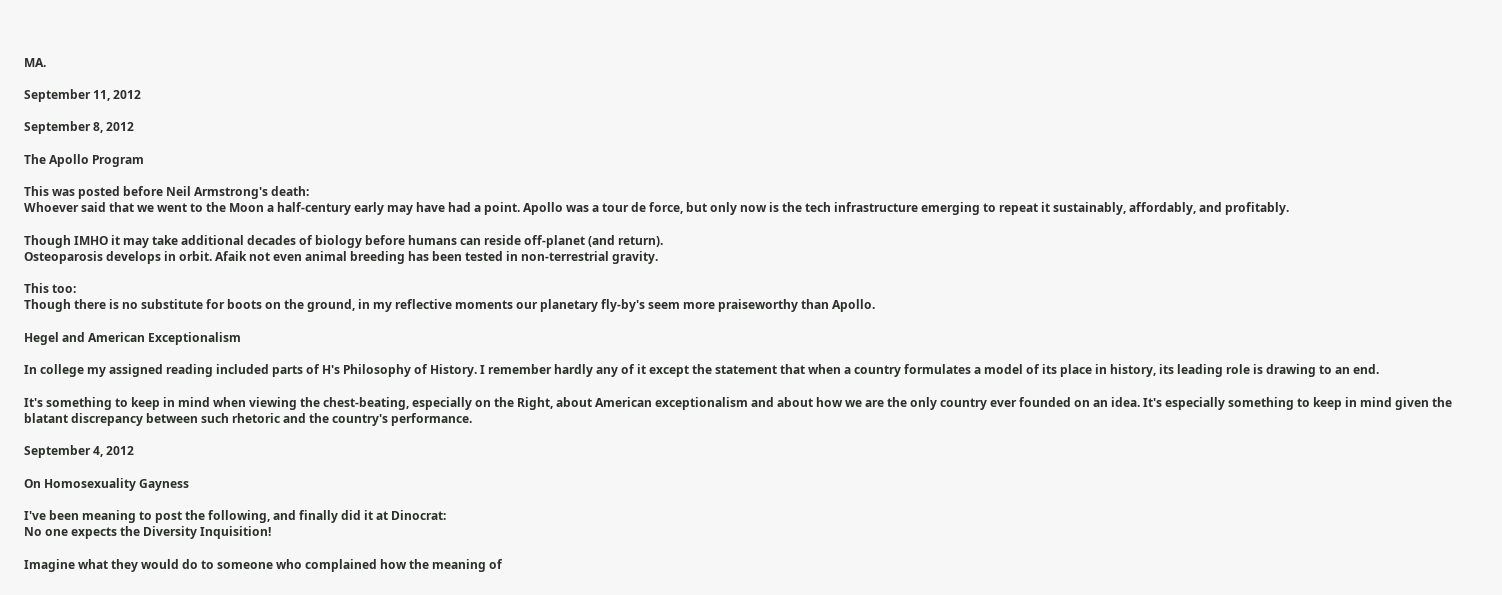MA.

September 11, 2012

September 8, 2012

The Apollo Program

This was posted before Neil Armstrong's death:
Whoever said that we went to the Moon a half-century early may have had a point. Apollo was a tour de force, but only now is the tech infrastructure emerging to repeat it sustainably, affordably, and profitably.

Though IMHO it may take additional decades of biology before humans can reside off-planet (and return).
Osteoparosis develops in orbit. Afaik not even animal breeding has been tested in non-terrestrial gravity.

This too:
Though there is no substitute for boots on the ground, in my reflective moments our planetary fly-by's seem more praiseworthy than Apollo.

Hegel and American Exceptionalism

In college my assigned reading included parts of H's Philosophy of History. I remember hardly any of it except the statement that when a country formulates a model of its place in history, its leading role is drawing to an end.

It's something to keep in mind when viewing the chest-beating, especially on the Right, about American exceptionalism and about how we are the only country ever founded on an idea. It's especially something to keep in mind given the blatant discrepancy between such rhetoric and the country's performance.

September 4, 2012

On Homosexuality Gayness

I've been meaning to post the following, and finally did it at Dinocrat:
No one expects the Diversity Inquisition!

Imagine what they would do to someone who complained how the meaning of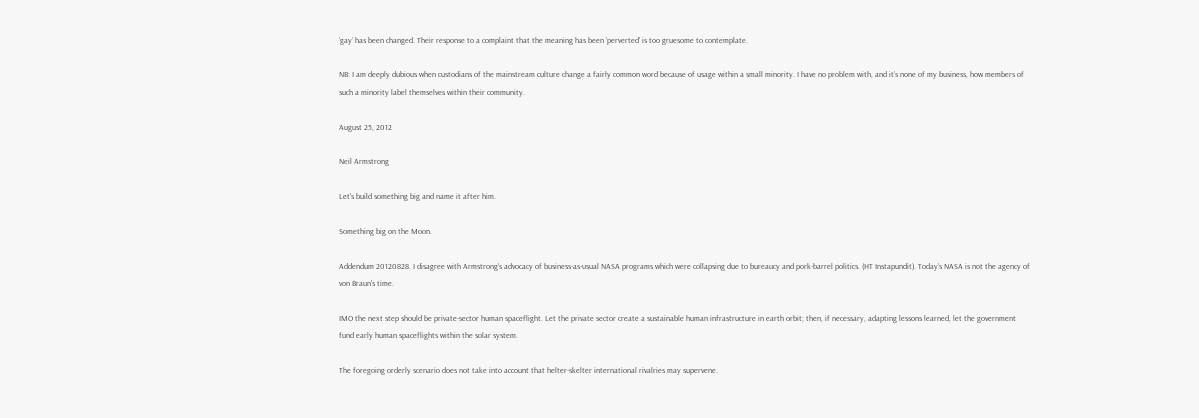‘gay’ has been changed. Their response to a complaint that the meaning has been ‘perverted’ is too gruesome to contemplate.

NB: I am deeply dubious when custodians of the mainstream culture change a fairly common word because of usage within a small minority. I have no problem with, and it’s none of my business, how members of such a minority label themselves within their community.

August 25, 2012

Neil Armstrong

Let's build something big and name it after him.

Something big on the Moon.

Addendum 20120828. I disagree with Armstrong's advocacy of business-as-usual NASA programs which were collapsing due to bureaucy and pork-barrel politics. (HT Instapundit). Today's NASA is not the agency of von Braun's time.

IMO the next step should be private-sector human spaceflight. Let the private sector create a sustainable human infrastructure in earth orbit; then, if necessary, adapting lessons learned, let the government fund early human spaceflights within the solar system.

The foregoing orderly scenario does not take into account that helter-skelter international rivalries may supervene.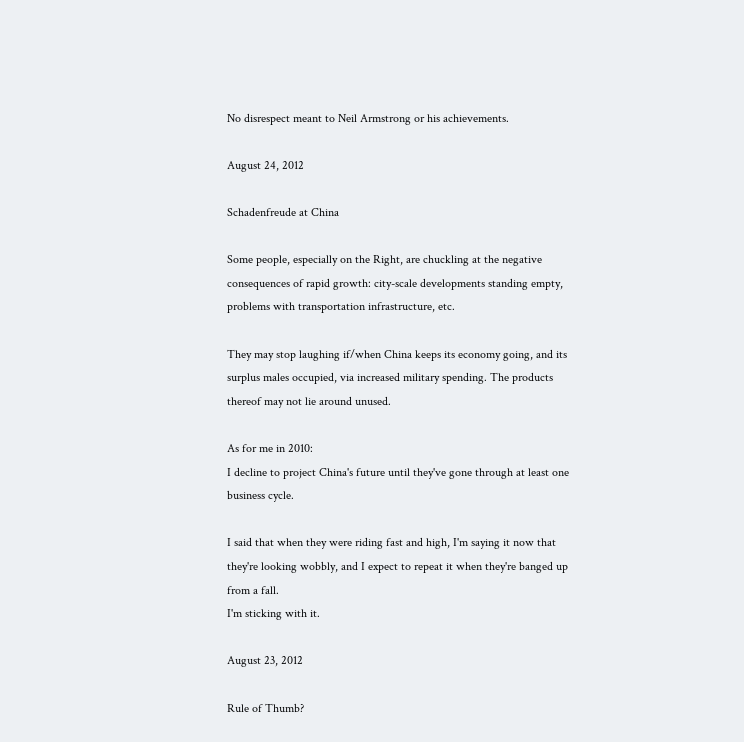No disrespect meant to Neil Armstrong or his achievements.

August 24, 2012

Schadenfreude at China

Some people, especially on the Right, are chuckling at the negative consequences of rapid growth: city-scale developments standing empty, problems with transportation infrastructure, etc.

They may stop laughing if/when China keeps its economy going, and its surplus males occupied, via increased military spending. The products thereof may not lie around unused.

As for me in 2010:
I decline to project China's future until they've gone through at least one business cycle.

I said that when they were riding fast and high, I'm saying it now that they're looking wobbly, and I expect to repeat it when they're banged up from a fall.
I'm sticking with it.

August 23, 2012

Rule of Thumb?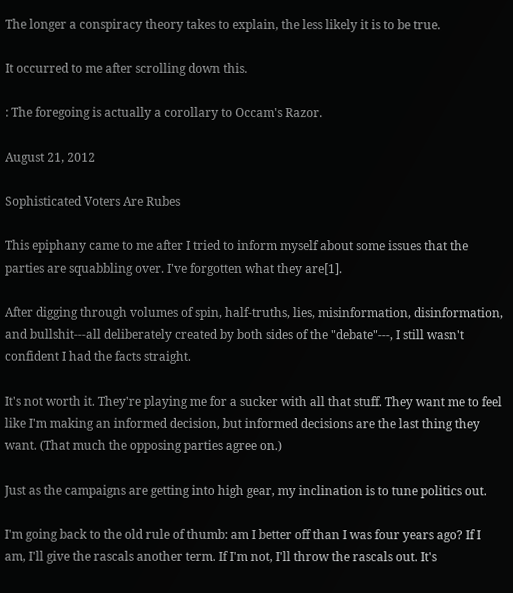The longer a conspiracy theory takes to explain, the less likely it is to be true.

It occurred to me after scrolling down this.

: The foregoing is actually a corollary to Occam's Razor.

August 21, 2012

Sophisticated Voters Are Rubes

This epiphany came to me after I tried to inform myself about some issues that the parties are squabbling over. I've forgotten what they are[1].

After digging through volumes of spin, half-truths, lies, misinformation, disinformation, and bullshit---all deliberately created by both sides of the "debate"---, I still wasn't confident I had the facts straight.

It's not worth it. They're playing me for a sucker with all that stuff. They want me to feel like I'm making an informed decision, but informed decisions are the last thing they want. (That much the opposing parties agree on.)

Just as the campaigns are getting into high gear, my inclination is to tune politics out.

I'm going back to the old rule of thumb: am I better off than I was four years ago? If I am, I'll give the rascals another term. If I'm not, I'll throw the rascals out. It's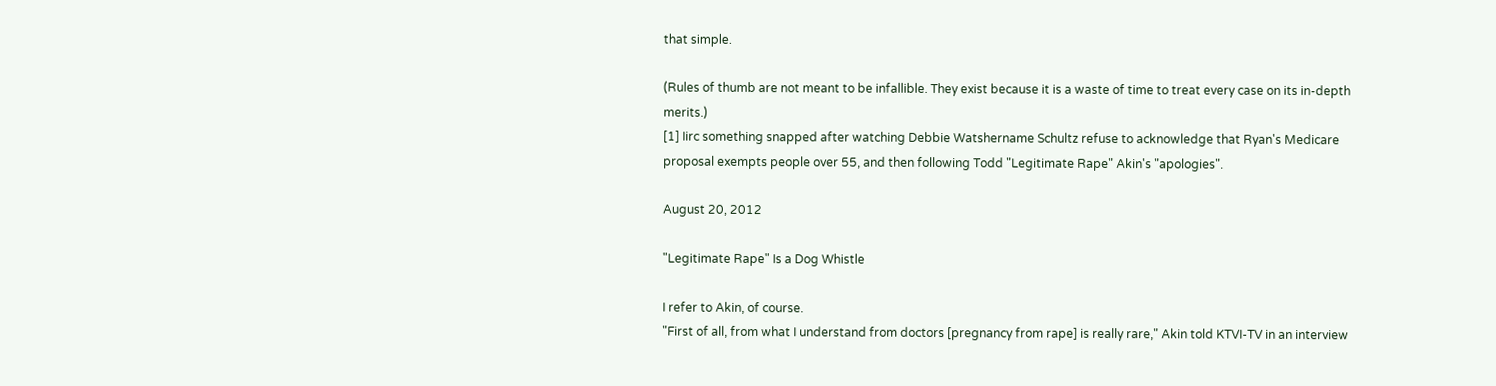that simple.

(Rules of thumb are not meant to be infallible. They exist because it is a waste of time to treat every case on its in-depth merits.)
[1] Iirc something snapped after watching Debbie Watshername Schultz refuse to acknowledge that Ryan's Medicare proposal exempts people over 55, and then following Todd "Legitimate Rape" Akin's "apologies".

August 20, 2012

"Legitimate Rape" Is a Dog Whistle

I refer to Akin, of course.
"First of all, from what I understand from doctors [pregnancy from rape] is really rare," Akin told KTVI-TV in an interview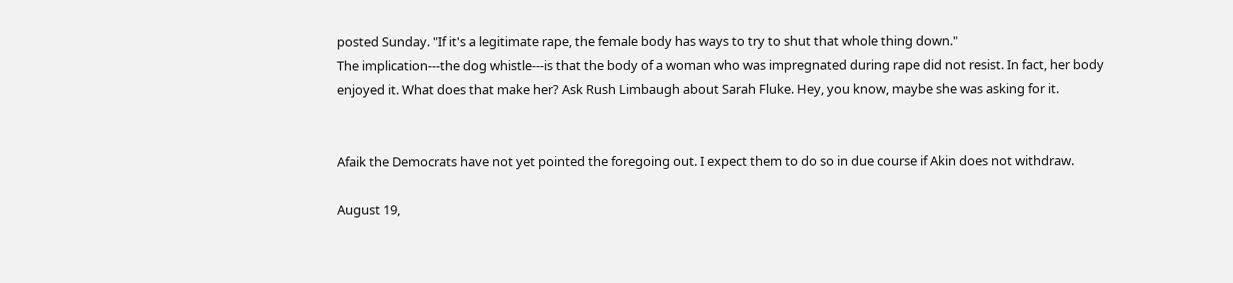posted Sunday. "If it's a legitimate rape, the female body has ways to try to shut that whole thing down."
The implication---the dog whistle---is that the body of a woman who was impregnated during rape did not resist. In fact, her body enjoyed it. What does that make her? Ask Rush Limbaugh about Sarah Fluke. Hey, you know, maybe she was asking for it.


Afaik the Democrats have not yet pointed the foregoing out. I expect them to do so in due course if Akin does not withdraw.

August 19,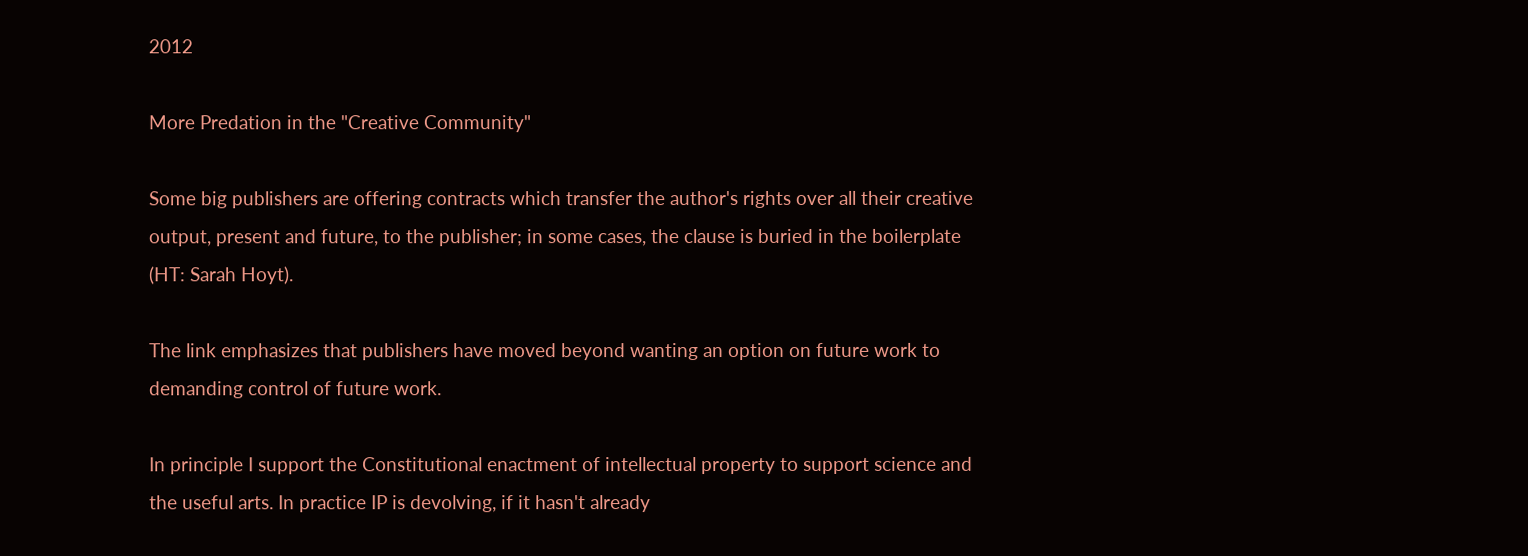2012

More Predation in the "Creative Community"

Some big publishers are offering contracts which transfer the author's rights over all their creative output, present and future, to the publisher; in some cases, the clause is buried in the boilerplate (HT: Sarah Hoyt).

The link emphasizes that publishers have moved beyond wanting an option on future work to demanding control of future work.

In principle I support the Constitutional enactment of intellectual property to support science and the useful arts. In practice IP is devolving, if it hasn't already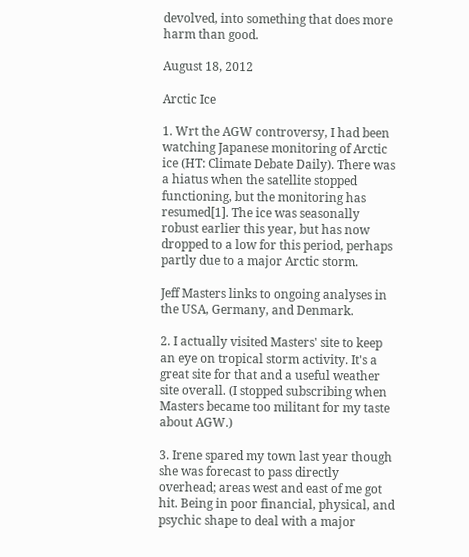devolved, into something that does more harm than good.

August 18, 2012

Arctic Ice

1. Wrt the AGW controversy, I had been watching Japanese monitoring of Arctic ice (HT: Climate Debate Daily). There was a hiatus when the satellite stopped functioning, but the monitoring has resumed[1]. The ice was seasonally robust earlier this year, but has now dropped to a low for this period, perhaps partly due to a major Arctic storm.

Jeff Masters links to ongoing analyses in the USA, Germany, and Denmark.

2. I actually visited Masters' site to keep an eye on tropical storm activity. It's a great site for that and a useful weather site overall. (I stopped subscribing when Masters became too militant for my taste about AGW.)

3. Irene spared my town last year though she was forecast to pass directly overhead; areas west and east of me got hit. Being in poor financial, physical, and psychic shape to deal with a major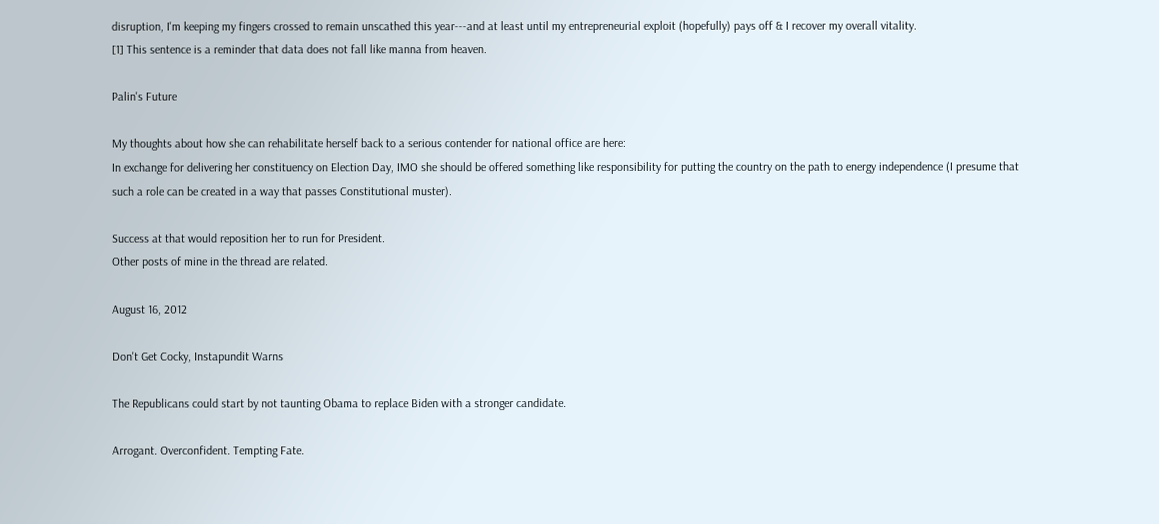disruption, I'm keeping my fingers crossed to remain unscathed this year---and at least until my entrepreneurial exploit (hopefully) pays off & I recover my overall vitality.
[1] This sentence is a reminder that data does not fall like manna from heaven.

Palin's Future

My thoughts about how she can rehabilitate herself back to a serious contender for national office are here:
In exchange for delivering her constituency on Election Day, IMO she should be offered something like responsibility for putting the country on the path to energy independence (I presume that such a role can be created in a way that passes Constitutional muster).

Success at that would reposition her to run for President.
Other posts of mine in the thread are related.

August 16, 2012

Don't Get Cocky, Instapundit Warns

The Republicans could start by not taunting Obama to replace Biden with a stronger candidate.

Arrogant. Overconfident. Tempting Fate.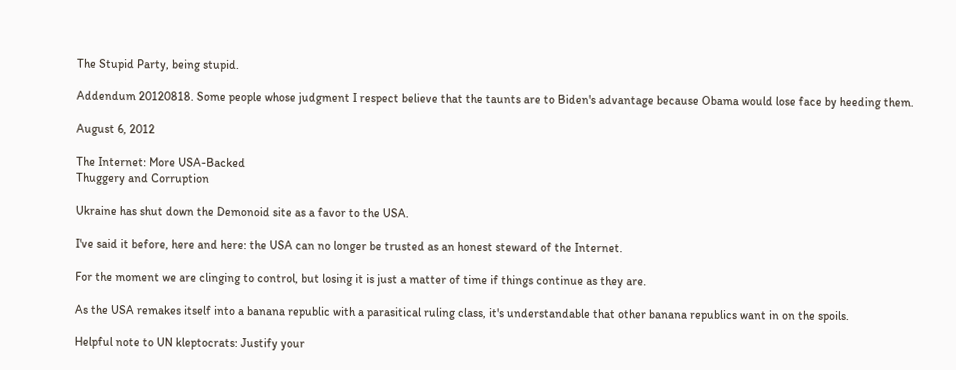The Stupid Party, being stupid.

Addendum 20120818. Some people whose judgment I respect believe that the taunts are to Biden's advantage because Obama would lose face by heeding them.

August 6, 2012

The Internet: More USA-Backed
Thuggery and Corruption

Ukraine has shut down the Demonoid site as a favor to the USA.

I've said it before, here and here: the USA can no longer be trusted as an honest steward of the Internet.

For the moment we are clinging to control, but losing it is just a matter of time if things continue as they are.

As the USA remakes itself into a banana republic with a parasitical ruling class, it's understandable that other banana republics want in on the spoils.

Helpful note to UN kleptocrats: Justify your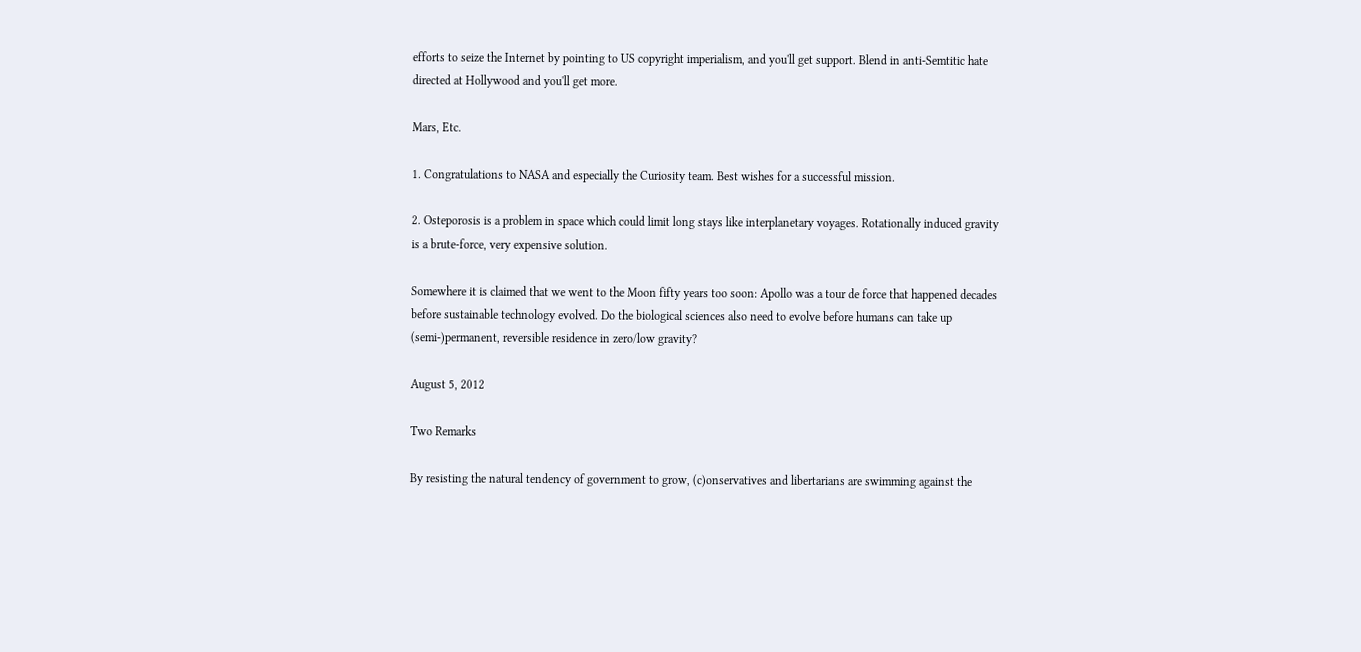efforts to seize the Internet by pointing to US copyright imperialism, and you'll get support. Blend in anti-Semtitic hate directed at Hollywood and you'll get more.

Mars, Etc.

1. Congratulations to NASA and especially the Curiosity team. Best wishes for a successful mission.

2. Osteporosis is a problem in space which could limit long stays like interplanetary voyages. Rotationally induced gravity is a brute-force, very expensive solution.

Somewhere it is claimed that we went to the Moon fifty years too soon: Apollo was a tour de force that happened decades before sustainable technology evolved. Do the biological sciences also need to evolve before humans can take up (semi-)permanent, reversible residence in zero/low gravity?

August 5, 2012

Two Remarks

By resisting the natural tendency of government to grow, (c)onservatives and libertarians are swimming against the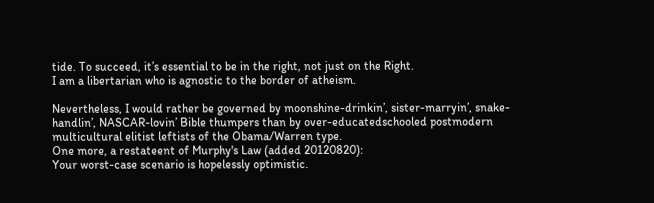tide. To succeed, it’s essential to be in the right, not just on the Right.
I am a libertarian who is agnostic to the border of atheism.

Nevertheless, I would rather be governed by moonshine-drinkin’, sister-marryin’, snake-handlin’, NASCAR-lovin’ Bible thumpers than by over-educatedschooled postmodern multicultural elitist leftists of the Obama/Warren type.
One more, a restateent of Murphy's Law (added 20120820):
Your worst-case scenario is hopelessly optimistic.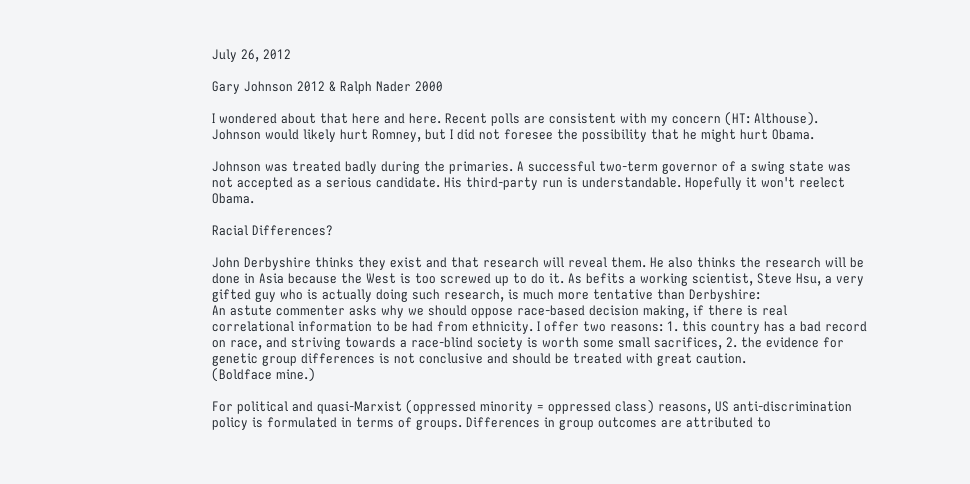July 26, 2012

Gary Johnson 2012 & Ralph Nader 2000

I wondered about that here and here. Recent polls are consistent with my concern (HT: Althouse). Johnson would likely hurt Romney, but I did not foresee the possibility that he might hurt Obama.

Johnson was treated badly during the primaries. A successful two-term governor of a swing state was not accepted as a serious candidate. His third-party run is understandable. Hopefully it won't reelect Obama.

Racial Differences?

John Derbyshire thinks they exist and that research will reveal them. He also thinks the research will be done in Asia because the West is too screwed up to do it. As befits a working scientist, Steve Hsu, a very gifted guy who is actually doing such research, is much more tentative than Derbyshire:
An astute commenter asks why we should oppose race-based decision making, if there is real correlational information to be had from ethnicity. I offer two reasons: 1. this country has a bad record on race, and striving towards a race-blind society is worth some small sacrifices, 2. the evidence for genetic group differences is not conclusive and should be treated with great caution.
(Boldface mine.)

For political and quasi-Marxist (oppressed minority = oppressed class) reasons, US anti-discrimination policy is formulated in terms of groups. Differences in group outcomes are attributed to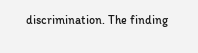discrimination. The finding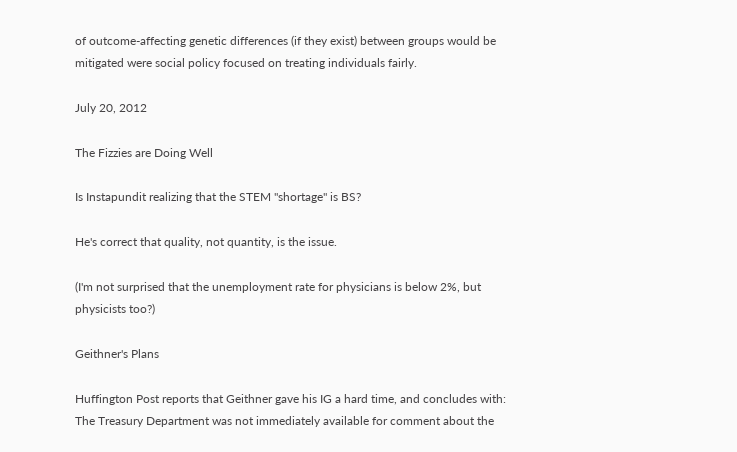of outcome-affecting genetic differences (if they exist) between groups would be mitigated were social policy focused on treating individuals fairly.

July 20, 2012

The Fizzies are Doing Well

Is Instapundit realizing that the STEM "shortage" is BS?

He's correct that quality, not quantity, is the issue.

(I'm not surprised that the unemployment rate for physicians is below 2%, but physicists too?)

Geithner's Plans

Huffington Post reports that Geithner gave his IG a hard time, and concludes with:
The Treasury Department was not immediately available for comment about the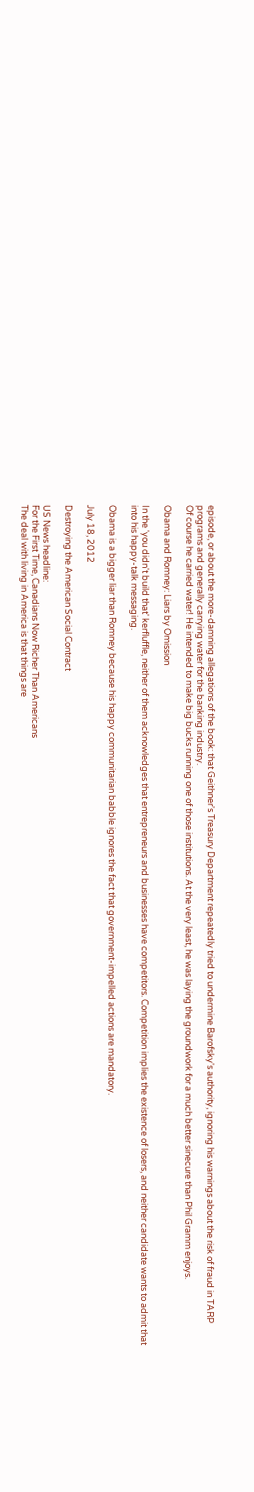episode, or about the more-damning allegations of the book: that Geithner's Treasury Department repeatedly tried to undermine Barofsky's authority, ignoring his warnings about the risk of fraud in TARP programs and generally carrying water for the banking industry.
Of course he carried water! He intended to make big bucks running one of those institutions. At the very least, he was laying the groundwork for a much better sinecure than Phil Gramm enjoys.

Obama and Romney: Liars by Omission

In the 'you didn't build that' kerfluffle, neither of them acknowledges that entrepreneurs and businesses have competitors. Competition implies the existence of losers, and neither candidate wants to admit that into his happy-talk messaging.

Obama is a bigger liar than Romney because his happy communitarian babble ignores the fact that government-impelled actions are mandatory.

July 18, 2012

Destroying the American Social Contract

US News headline:
For the First Time, Canadians Now Richer Than Americans
The deal with living in America is that things are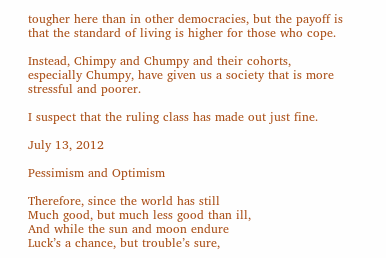tougher here than in other democracies, but the payoff is that the standard of living is higher for those who cope.

Instead, Chimpy and Chumpy and their cohorts, especially Chumpy, have given us a society that is more stressful and poorer.

I suspect that the ruling class has made out just fine.

July 13, 2012

Pessimism and Optimism

Therefore, since the world has still
Much good, but much less good than ill,
And while the sun and moon endure
Luck’s a chance, but trouble’s sure,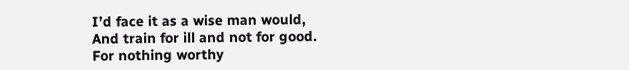I’d face it as a wise man would,
And train for ill and not for good.
For nothing worthy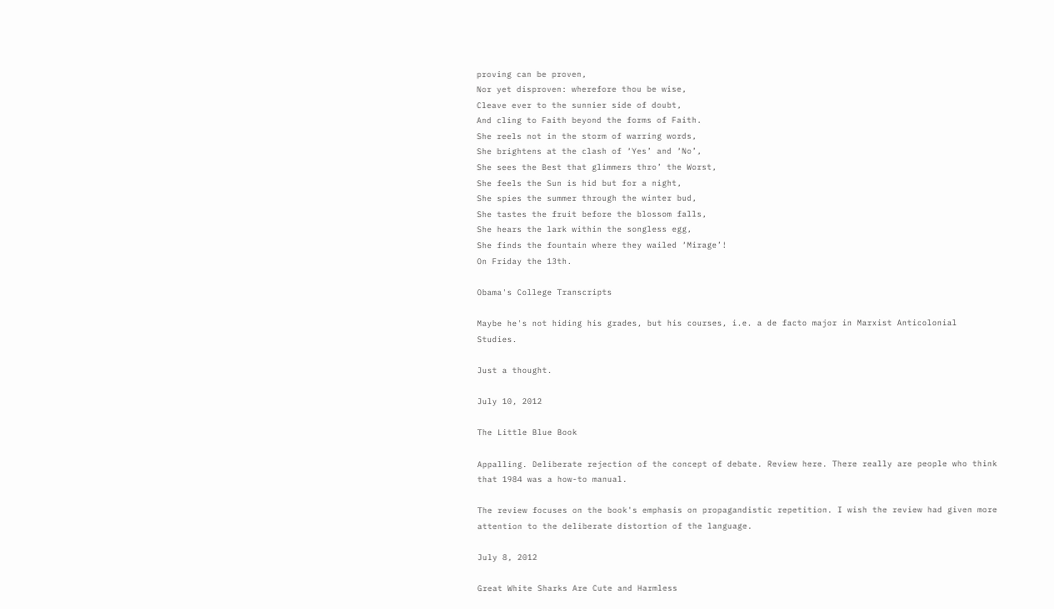proving can be proven,
Nor yet disproven: wherefore thou be wise,
Cleave ever to the sunnier side of doubt,
And cling to Faith beyond the forms of Faith.
She reels not in the storm of warring words,
She brightens at the clash of ‘Yes’ and ‘No’,
She sees the Best that glimmers thro’ the Worst,
She feels the Sun is hid but for a night,
She spies the summer through the winter bud,
She tastes the fruit before the blossom falls,
She hears the lark within the songless egg,
She finds the fountain where they wailed ‘Mirage’!
On Friday the 13th.

Obama's College Transcripts

Maybe he's not hiding his grades, but his courses, i.e. a de facto major in Marxist Anticolonial Studies.

Just a thought.

July 10, 2012

The Little Blue Book

Appalling. Deliberate rejection of the concept of debate. Review here. There really are people who think that 1984 was a how-to manual.

The review focuses on the book's emphasis on propagandistic repetition. I wish the review had given more attention to the deliberate distortion of the language.

July 8, 2012

Great White Sharks Are Cute and Harmless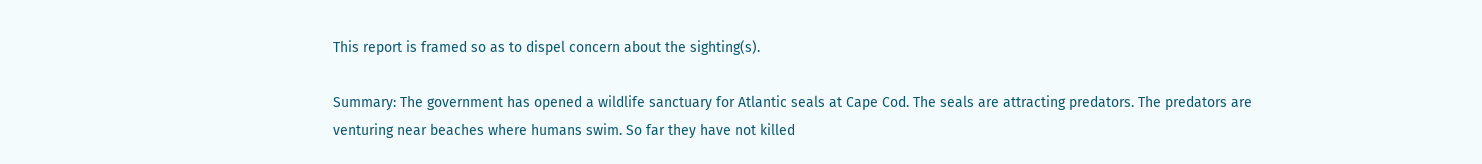This report is framed so as to dispel concern about the sighting(s).

Summary: The government has opened a wildlife sanctuary for Atlantic seals at Cape Cod. The seals are attracting predators. The predators are venturing near beaches where humans swim. So far they have not killed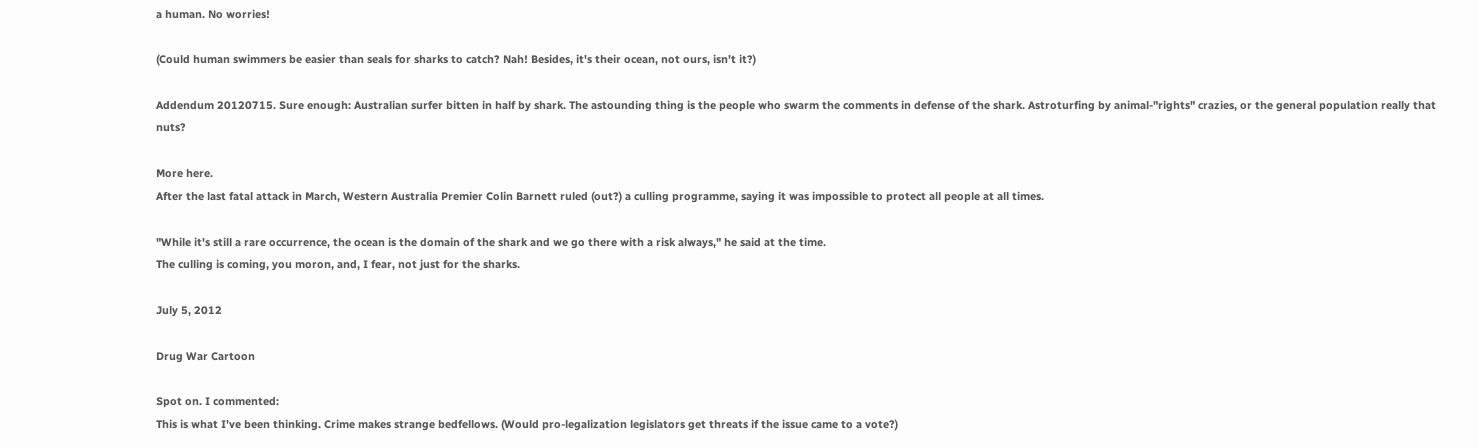a human. No worries!

(Could human swimmers be easier than seals for sharks to catch? Nah! Besides, it's their ocean, not ours, isn't it?)

Addendum 20120715. Sure enough: Australian surfer bitten in half by shark. The astounding thing is the people who swarm the comments in defense of the shark. Astroturfing by animal-"rights" crazies, or the general population really that nuts?

More here.
After the last fatal attack in March, Western Australia Premier Colin Barnett ruled (out?) a culling programme, saying it was impossible to protect all people at all times.

"While it's still a rare occurrence, the ocean is the domain of the shark and we go there with a risk always," he said at the time.
The culling is coming, you moron, and, I fear, not just for the sharks.

July 5, 2012

Drug War Cartoon

Spot on. I commented:
This is what I’ve been thinking. Crime makes strange bedfellows. (Would pro-legalization legislators get threats if the issue came to a vote?)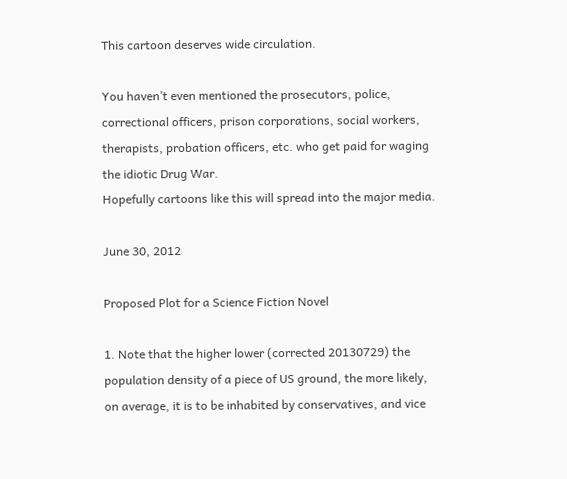This cartoon deserves wide circulation.

You haven’t even mentioned the prosecutors, police, correctional officers, prison corporations, social workers, therapists, probation officers, etc. who get paid for waging the idiotic Drug War.
Hopefully cartoons like this will spread into the major media.

June 30, 2012

Proposed Plot for a Science Fiction Novel

1. Note that the higher lower (corrected 20130729) the population density of a piece of US ground, the more likely, on average, it is to be inhabited by conservatives, and vice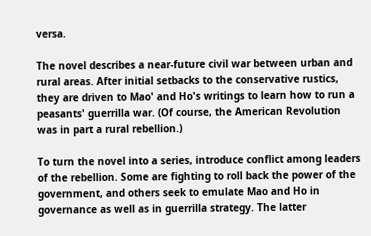versa.

The novel describes a near-future civil war between urban and rural areas. After initial setbacks to the conservative rustics, they are driven to Mao' and Ho's writings to learn how to run a peasants' guerrilla war. (Of course, the American Revolution was in part a rural rebellion.)

To turn the novel into a series, introduce conflict among leaders of the rebellion. Some are fighting to roll back the power of the government, and others seek to emulate Mao and Ho in governance as well as in guerrilla strategy. The latter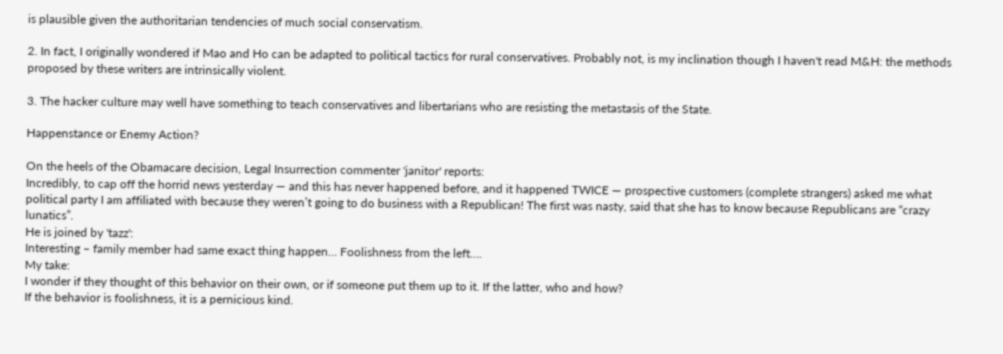is plausible given the authoritarian tendencies of much social conservatism.

2. In fact, I originally wondered if Mao and Ho can be adapted to political tactics for rural conservatives. Probably not, is my inclination though I haven't read M&H: the methods proposed by these writers are intrinsically violent.

3. The hacker culture may well have something to teach conservatives and libertarians who are resisting the metastasis of the State.

Happenstance or Enemy Action?

On the heels of the Obamacare decision, Legal Insurrection commenter 'janitor' reports:
Incredibly, to cap off the horrid news yesterday — and this has never happened before, and it happened TWICE — prospective customers (complete strangers) asked me what political party I am affiliated with because they weren’t going to do business with a Republican! The first was nasty, said that she has to know because Republicans are “crazy lunatics”.
He is joined by 'tazz':
Interesting – family member had same exact thing happen… Foolishness from the left….
My take:
I wonder if they thought of this behavior on their own, or if someone put them up to it. If the latter, who and how?
If the behavior is foolishness, it is a pernicious kind.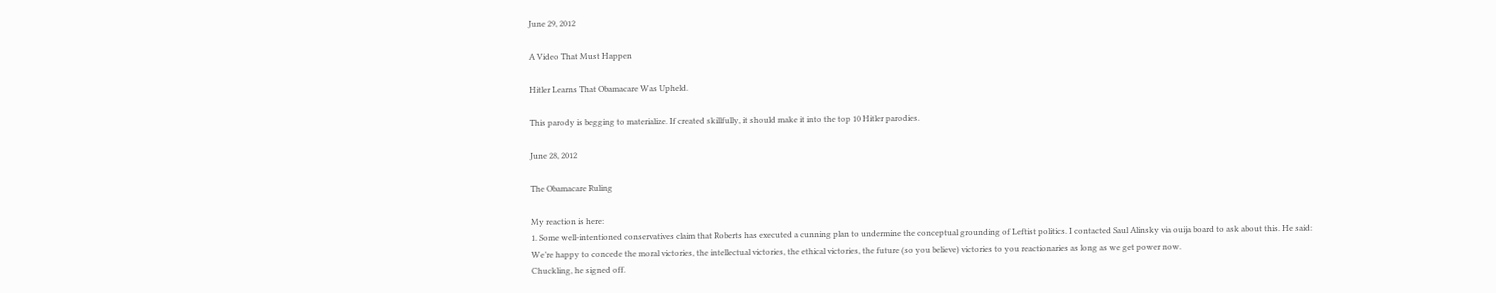June 29, 2012

A Video That Must Happen

Hitler Learns That Obamacare Was Upheld.

This parody is begging to materialize. If created skillfully, it should make it into the top 10 Hitler parodies.

June 28, 2012

The Obamacare Ruling

My reaction is here:
1. Some well-intentioned conservatives claim that Roberts has executed a cunning plan to undermine the conceptual grounding of Leftist politics. I contacted Saul Alinsky via ouija board to ask about this. He said:
We’re happy to concede the moral victories, the intellectual victories, the ethical victories, the future (so you believe) victories to you reactionaries as long as we get power now.
Chuckling, he signed off.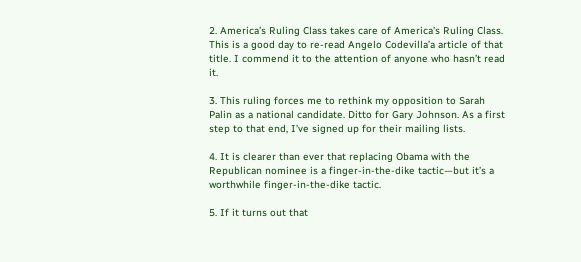2. America’s Ruling Class takes care of America’s Ruling Class. This is a good day to re-read Angelo Codevilla’a article of that title. I commend it to the attention of anyone who hasn’t read it.

3. This ruling forces me to rethink my opposition to Sarah Palin as a national candidate. Ditto for Gary Johnson. As a first step to that end, I’ve signed up for their mailing lists.

4. It is clearer than ever that replacing Obama with the Republican nominee is a finger-in-the-dike tactic—but it’s a worthwhile finger-in-the-dike tactic.

5. If it turns out that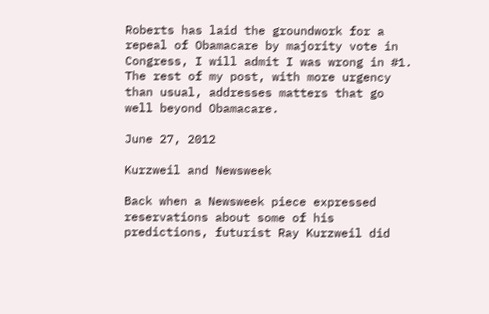Roberts has laid the groundwork for a repeal of Obamacare by majority vote in Congress, I will admit I was wrong in #1. The rest of my post, with more urgency than usual, addresses matters that go well beyond Obamacare.

June 27, 2012

Kurzweil and Newsweek

Back when a Newsweek piece expressed reservations about some of his predictions, futurist Ray Kurzweil did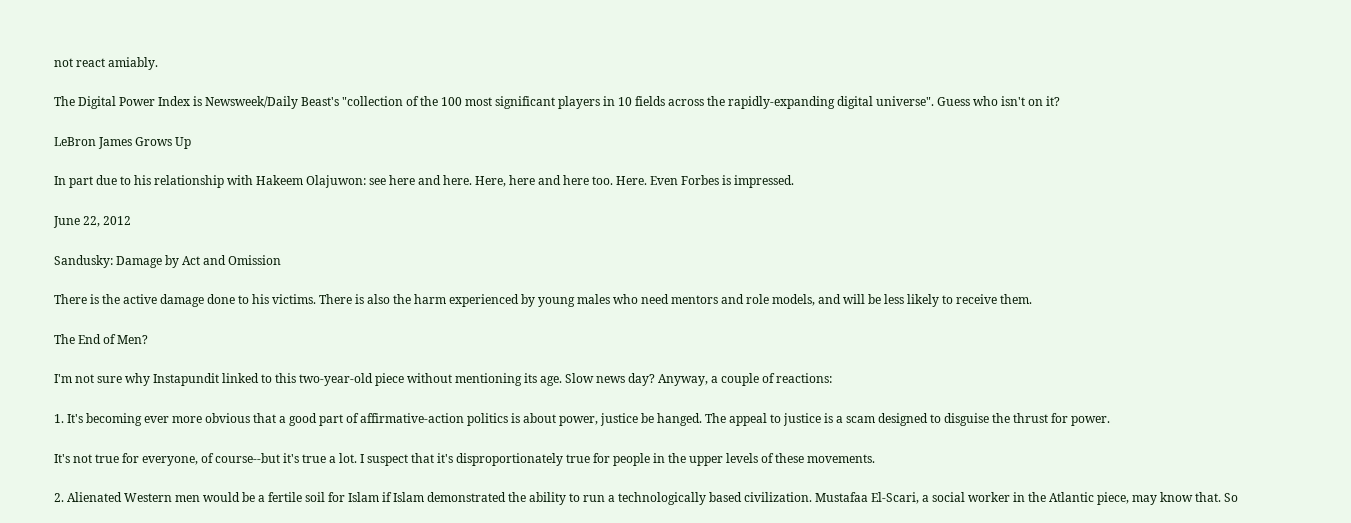not react amiably.

The Digital Power Index is Newsweek/Daily Beast's "collection of the 100 most significant players in 10 fields across the rapidly-expanding digital universe". Guess who isn't on it?

LeBron James Grows Up

In part due to his relationship with Hakeem Olajuwon: see here and here. Here, here and here too. Here. Even Forbes is impressed.

June 22, 2012

Sandusky: Damage by Act and Omission

There is the active damage done to his victims. There is also the harm experienced by young males who need mentors and role models, and will be less likely to receive them.

The End of Men?

I'm not sure why Instapundit linked to this two-year-old piece without mentioning its age. Slow news day? Anyway, a couple of reactions:

1. It's becoming ever more obvious that a good part of affirmative-action politics is about power, justice be hanged. The appeal to justice is a scam designed to disguise the thrust for power.

It's not true for everyone, of course--but it's true a lot. I suspect that it's disproportionately true for people in the upper levels of these movements.

2. Alienated Western men would be a fertile soil for Islam if Islam demonstrated the ability to run a technologically based civilization. Mustafaa El-Scari, a social worker in the Atlantic piece, may know that. So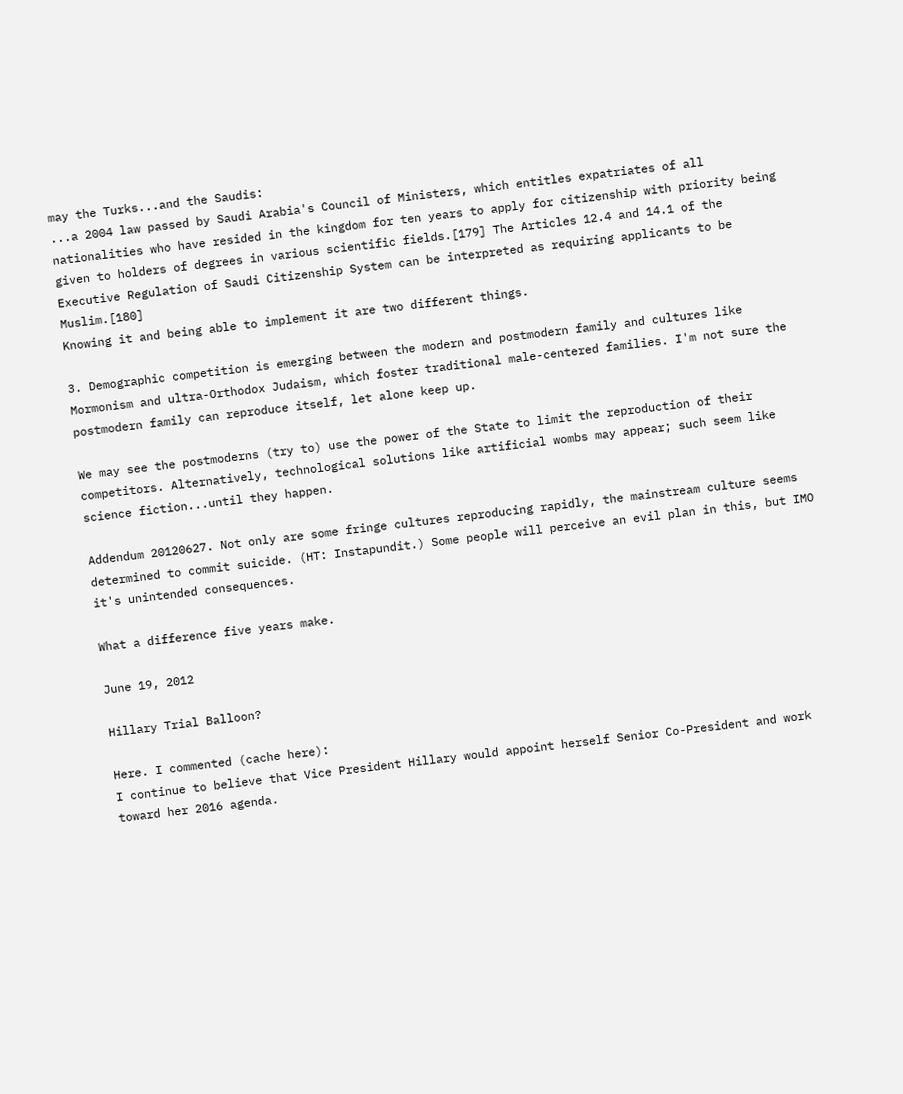may the Turks...and the Saudis:
...a 2004 law passed by Saudi Arabia's Council of Ministers, which entitles expatriates of all nationalities who have resided in the kingdom for ten years to apply for citizenship with priority being given to holders of degrees in various scientific fields.[179] The Articles 12.4 and 14.1 of the Executive Regulation of Saudi Citizenship System can be interpreted as requiring applicants to be Muslim.[180]
Knowing it and being able to implement it are two different things.

3. Demographic competition is emerging between the modern and postmodern family and cultures like Mormonism and ultra-Orthodox Judaism, which foster traditional male-centered families. I'm not sure the postmodern family can reproduce itself, let alone keep up.

We may see the postmoderns (try to) use the power of the State to limit the reproduction of their competitors. Alternatively, technological solutions like artificial wombs may appear; such seem like science fiction...until they happen.

Addendum 20120627. Not only are some fringe cultures reproducing rapidly, the mainstream culture seems determined to commit suicide. (HT: Instapundit.) Some people will perceive an evil plan in this, but IMO it's unintended consequences.

What a difference five years make.

June 19, 2012

Hillary Trial Balloon?

Here. I commented (cache here):
I continue to believe that Vice President Hillary would appoint herself Senior Co-President and work toward her 2016 agenda.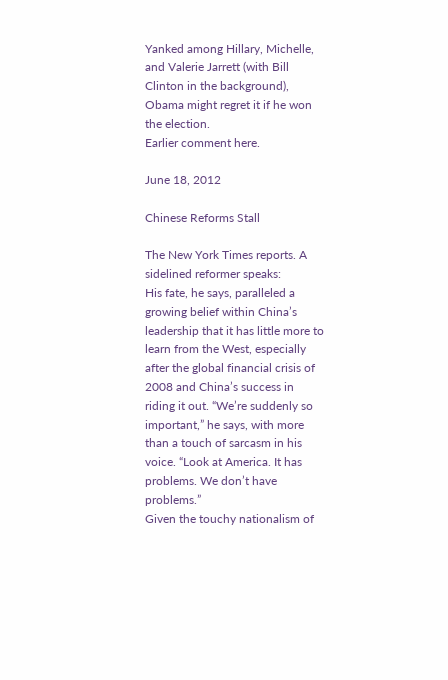Yanked among Hillary, Michelle, and Valerie Jarrett (with Bill Clinton in the background), Obama might regret it if he won the election.
Earlier comment here.

June 18, 2012

Chinese Reforms Stall

The New York Times reports. A sidelined reformer speaks:
His fate, he says, paralleled a growing belief within China’s leadership that it has little more to learn from the West, especially after the global financial crisis of 2008 and China’s success in riding it out. “We’re suddenly so important,” he says, with more than a touch of sarcasm in his voice. “Look at America. It has problems. We don’t have problems.”
Given the touchy nationalism of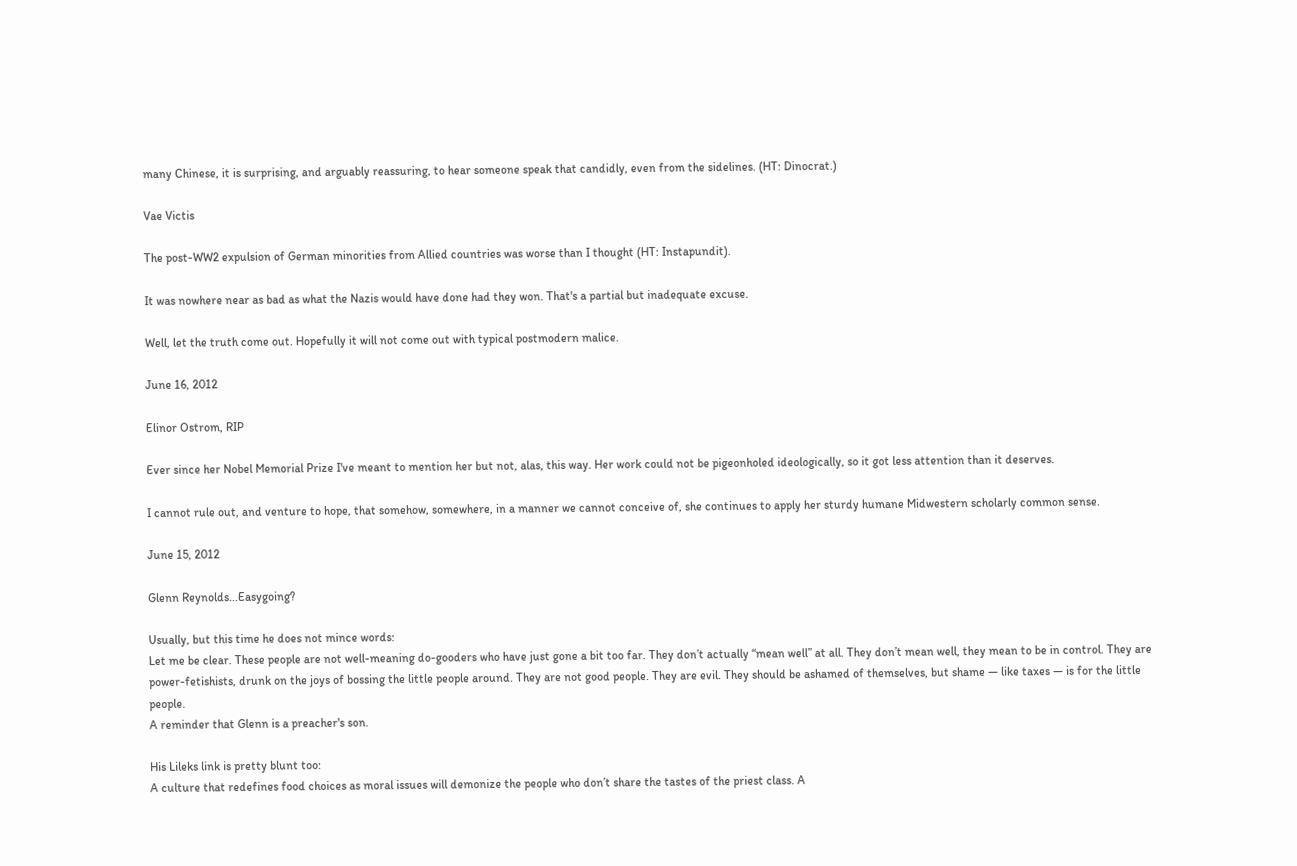many Chinese, it is surprising, and arguably reassuring, to hear someone speak that candidly, even from the sidelines. (HT: Dinocrat.)

Vae Victis

The post-WW2 expulsion of German minorities from Allied countries was worse than I thought (HT: Instapundit).

It was nowhere near as bad as what the Nazis would have done had they won. That's a partial but inadequate excuse.

Well, let the truth come out. Hopefully it will not come out with typical postmodern malice.

June 16, 2012

Elinor Ostrom, RIP

Ever since her Nobel Memorial Prize I've meant to mention her but not, alas, this way. Her work could not be pigeonholed ideologically, so it got less attention than it deserves.

I cannot rule out, and venture to hope, that somehow, somewhere, in a manner we cannot conceive of, she continues to apply her sturdy humane Midwestern scholarly common sense.

June 15, 2012

Glenn Reynolds...Easygoing?

Usually, but this time he does not mince words:
Let me be clear. These people are not well-meaning do-gooders who have just gone a bit too far. They don’t actually “mean well” at all. They don’t mean well, they mean to be in control. They are power-fetishists, drunk on the joys of bossing the little people around. They are not good people. They are evil. They should be ashamed of themselves, but shame — like taxes — is for the little people.
A reminder that Glenn is a preacher's son.

His Lileks link is pretty blunt too:
A culture that redefines food choices as moral issues will demonize the people who don’t share the tastes of the priest class. A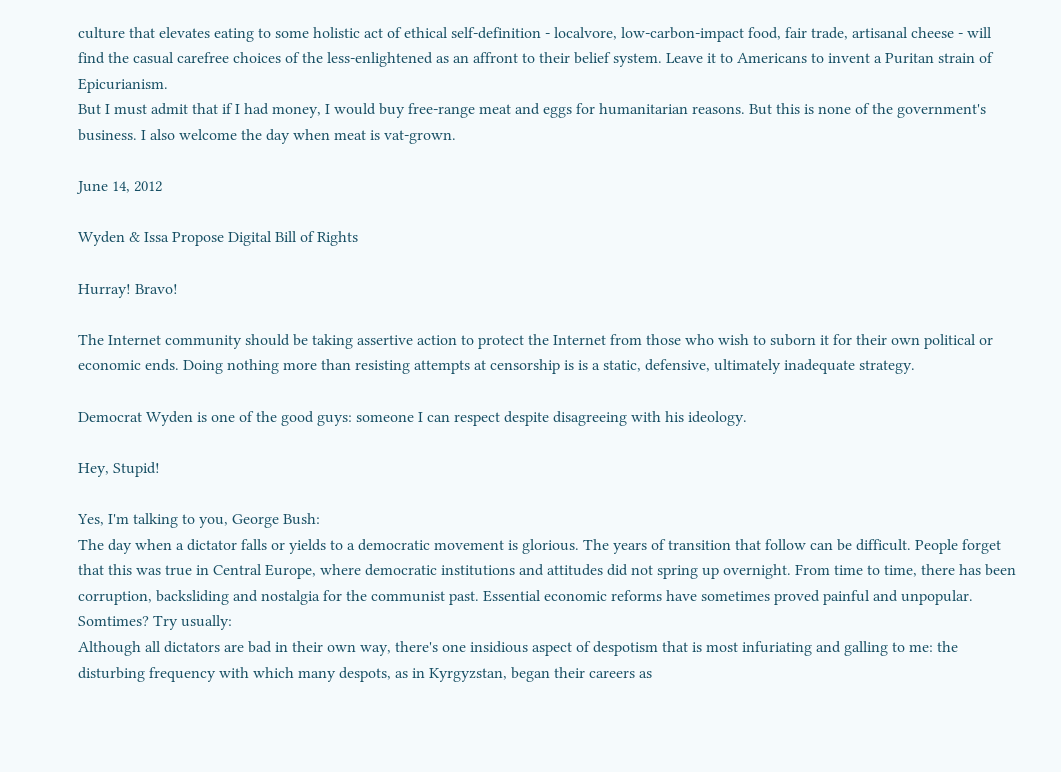culture that elevates eating to some holistic act of ethical self-definition - localvore, low-carbon-impact food, fair trade, artisanal cheese - will find the casual carefree choices of the less-enlightened as an affront to their belief system. Leave it to Americans to invent a Puritan strain of Epicurianism.
But I must admit that if I had money, I would buy free-range meat and eggs for humanitarian reasons. But this is none of the government's business. I also welcome the day when meat is vat-grown.

June 14, 2012

Wyden & Issa Propose Digital Bill of Rights

Hurray! Bravo!

The Internet community should be taking assertive action to protect the Internet from those who wish to suborn it for their own political or economic ends. Doing nothing more than resisting attempts at censorship is is a static, defensive, ultimately inadequate strategy.

Democrat Wyden is one of the good guys: someone I can respect despite disagreeing with his ideology.

Hey, Stupid!

Yes, I'm talking to you, George Bush:
The day when a dictator falls or yields to a democratic movement is glorious. The years of transition that follow can be difficult. People forget that this was true in Central Europe, where democratic institutions and attitudes did not spring up overnight. From time to time, there has been corruption, backsliding and nostalgia for the communist past. Essential economic reforms have sometimes proved painful and unpopular.
Somtimes? Try usually:
Although all dictators are bad in their own way, there's one insidious aspect of despotism that is most infuriating and galling to me: the disturbing frequency with which many despots, as in Kyrgyzstan, began their careers as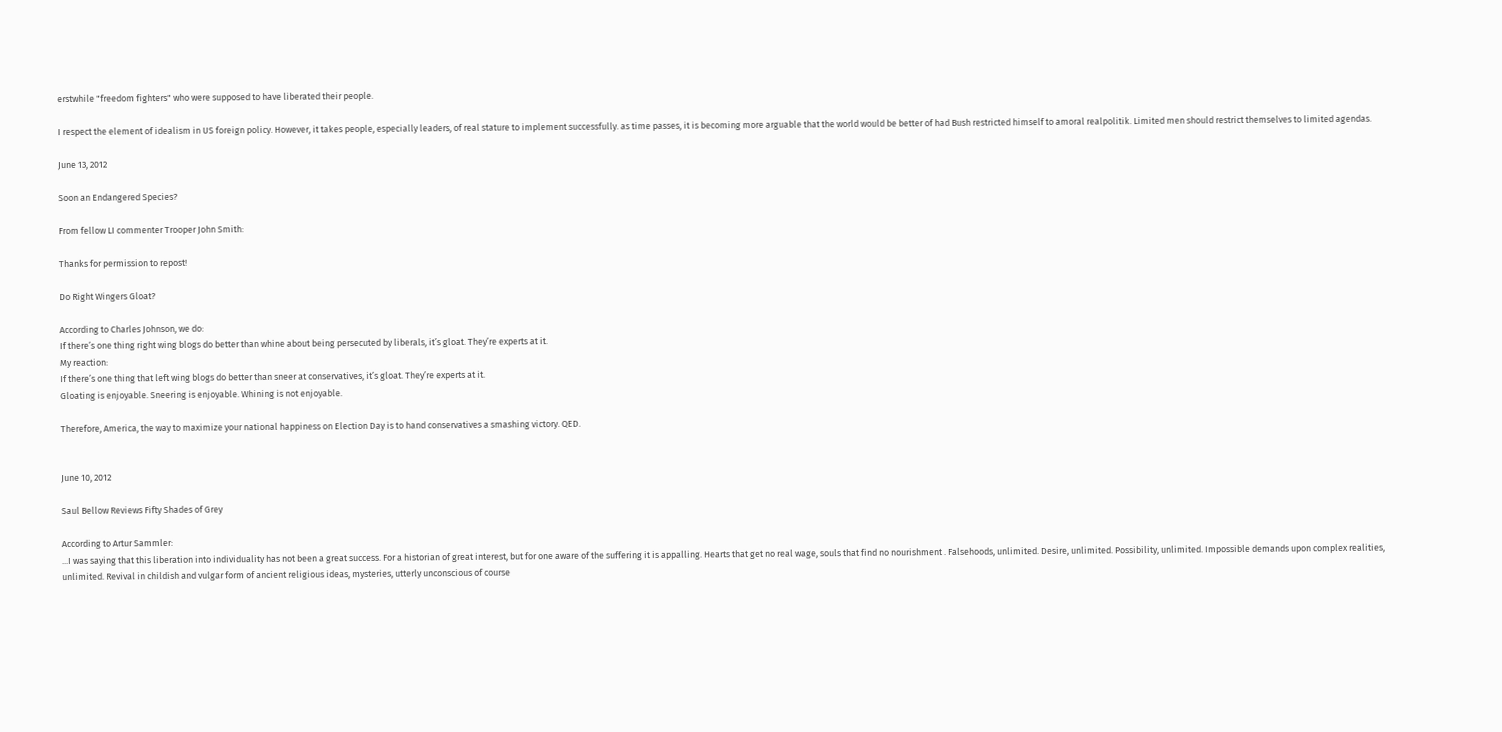erstwhile "freedom fighters" who were supposed to have liberated their people.

I respect the element of idealism in US foreign policy. However, it takes people, especially leaders, of real stature to implement successfully. as time passes, it is becoming more arguable that the world would be better of had Bush restricted himself to amoral realpolitik. Limited men should restrict themselves to limited agendas.

June 13, 2012

Soon an Endangered Species?

From fellow LI commenter Trooper John Smith:

Thanks for permission to repost!

Do Right Wingers Gloat?

According to Charles Johnson, we do:
If there’s one thing right wing blogs do better than whine about being persecuted by liberals, it’s gloat. They’re experts at it.
My reaction:
If there’s one thing that left wing blogs do better than sneer at conservatives, it’s gloat. They’re experts at it.
Gloating is enjoyable. Sneering is enjoyable. Whining is not enjoyable.

Therefore, America, the way to maximize your national happiness on Election Day is to hand conservatives a smashing victory. QED.


June 10, 2012

Saul Bellow Reviews Fifty Shades of Grey

According to Artur Sammler:
...I was saying that this liberation into individuality has not been a great success. For a historian of great interest, but for one aware of the suffering it is appalling. Hearts that get no real wage, souls that find no nourishment . Falsehoods, unlimited. Desire, unlimited. Possibility, unlimited. Impossible demands upon complex realities, unlimited. Revival in childish and vulgar form of ancient religious ideas, mysteries, utterly unconscious of course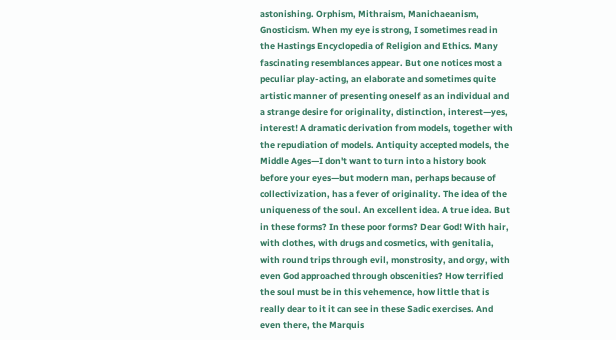astonishing. Orphism, Mithraism, Manichaeanism, Gnosticism. When my eye is strong, I sometimes read in the Hastings Encyclopedia of Religion and Ethics. Many fascinating resemblances appear. But one notices most a peculiar play-acting, an elaborate and sometimes quite artistic manner of presenting oneself as an individual and a strange desire for originality, distinction, interest—yes, interest! A dramatic derivation from models, together with the repudiation of models. Antiquity accepted models, the Middle Ages—I don't want to turn into a history book before your eyes—but modern man, perhaps because of collectivization, has a fever of originality. The idea of the uniqueness of the soul. An excellent idea. A true idea. But in these forms? In these poor forms? Dear God! With hair, with clothes, with drugs and cosmetics, with genitalia, with round trips through evil, monstrosity, and orgy, with even God approached through obscenities? How terrified the soul must be in this vehemence, how little that is really dear to it it can see in these Sadic exercises. And even there, the Marquis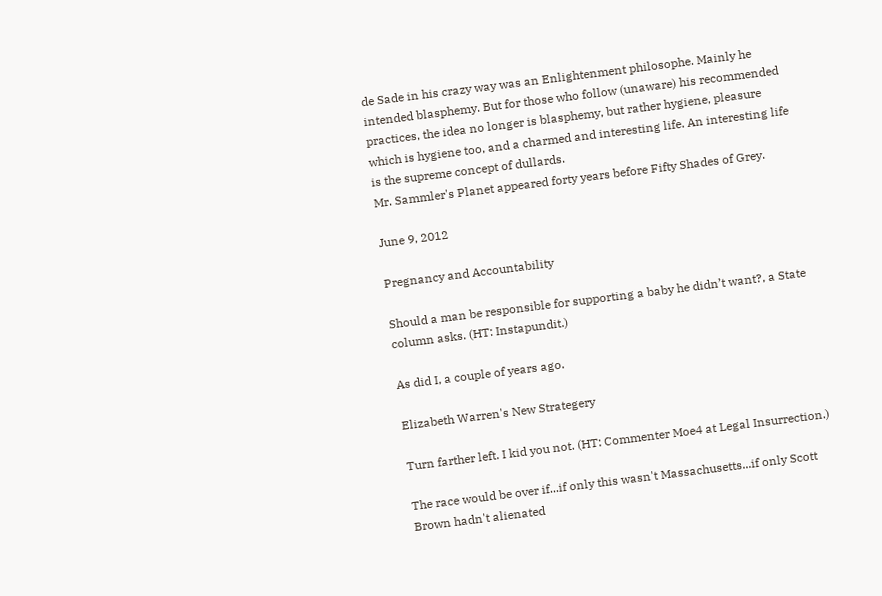de Sade in his crazy way was an Enlightenment philosophe. Mainly he intended blasphemy. But for those who follow (unaware) his recommended practices, the idea no longer is blasphemy, but rather hygiene, pleasure which is hygiene too, and a charmed and interesting life. An interesting life is the supreme concept of dullards.
Mr. Sammler's Planet appeared forty years before Fifty Shades of Grey.

June 9, 2012

Pregnancy and Accountability

Should a man be responsible for supporting a baby he didn’t want?, a State column asks. (HT: Instapundit.)

As did I, a couple of years ago.

Elizabeth Warren's New Strategery

Turn farther left. I kid you not. (HT: Commenter Moe4 at Legal Insurrection.)

The race would be over if...if only this wasn't Massachusetts...if only Scott Brown hadn't alienated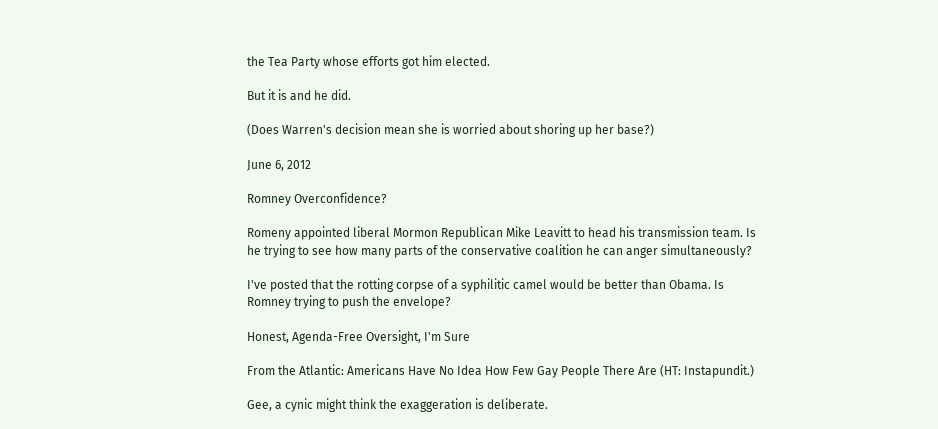the Tea Party whose efforts got him elected.

But it is and he did.

(Does Warren's decision mean she is worried about shoring up her base?)

June 6, 2012

Romney Overconfidence?

Romeny appointed liberal Mormon Republican Mike Leavitt to head his transmission team. Is he trying to see how many parts of the conservative coalition he can anger simultaneously?

I've posted that the rotting corpse of a syphilitic camel would be better than Obama. Is Romney trying to push the envelope?

Honest, Agenda-Free Oversight, I'm Sure

From the Atlantic: Americans Have No Idea How Few Gay People There Are (HT: Instapundit.)

Gee, a cynic might think the exaggeration is deliberate.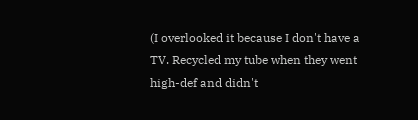(I overlooked it because I don't have a TV. Recycled my tube when they went high-def and didn't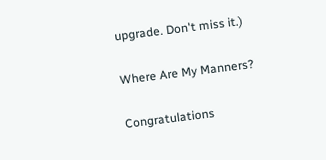upgrade. Don't miss it.)

Where Are My Manners?

Congratulations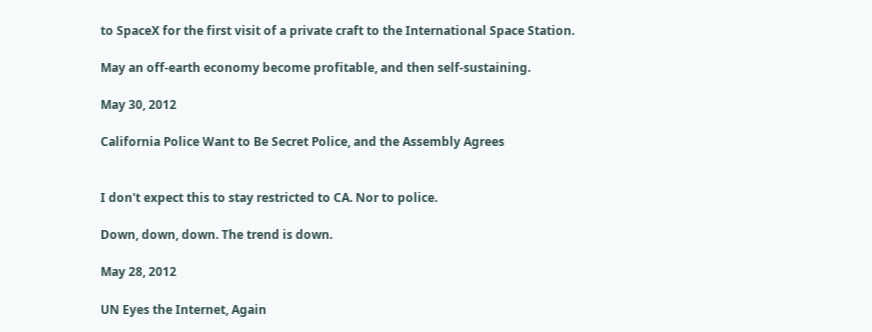to SpaceX for the first visit of a private craft to the International Space Station.

May an off-earth economy become profitable, and then self-sustaining.

May 30, 2012

California Police Want to Be Secret Police, and the Assembly Agrees


I don't expect this to stay restricted to CA. Nor to police.

Down, down, down. The trend is down.

May 28, 2012

UN Eyes the Internet, Again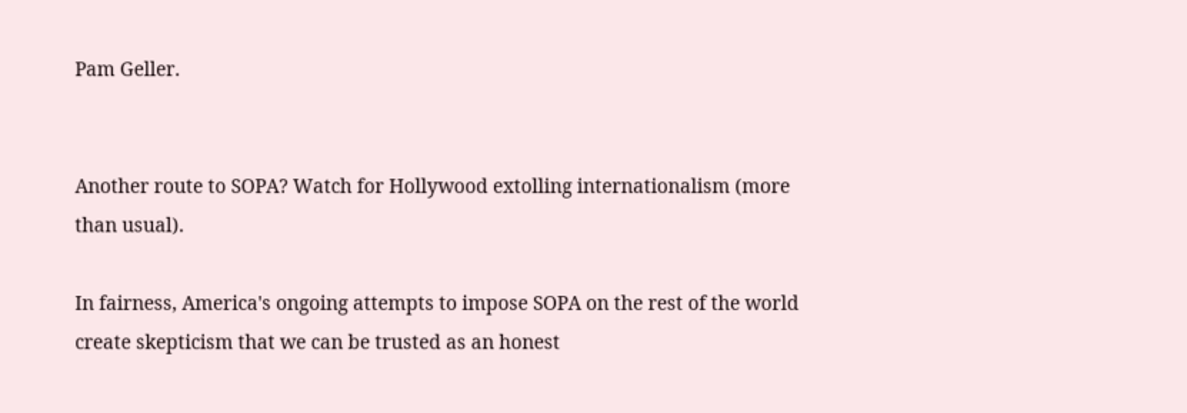Pam Geller.


Another route to SOPA? Watch for Hollywood extolling internationalism (more than usual).

In fairness, America's ongoing attempts to impose SOPA on the rest of the world create skepticism that we can be trusted as an honest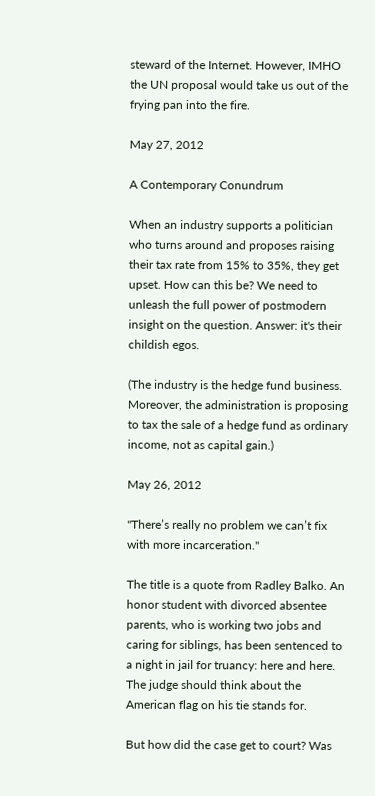steward of the Internet. However, IMHO the UN proposal would take us out of the frying pan into the fire.

May 27, 2012

A Contemporary Conundrum

When an industry supports a politician who turns around and proposes raising their tax rate from 15% to 35%, they get upset. How can this be? We need to unleash the full power of postmodern insight on the question. Answer: it's their childish egos.

(The industry is the hedge fund business. Moreover, the administration is proposing to tax the sale of a hedge fund as ordinary income, not as capital gain.)

May 26, 2012

"There’s really no problem we can’t fix with more incarceration."

The title is a quote from Radley Balko. An honor student with divorced absentee parents, who is working two jobs and caring for siblings, has been sentenced to a night in jail for truancy: here and here. The judge should think about the American flag on his tie stands for.

But how did the case get to court? Was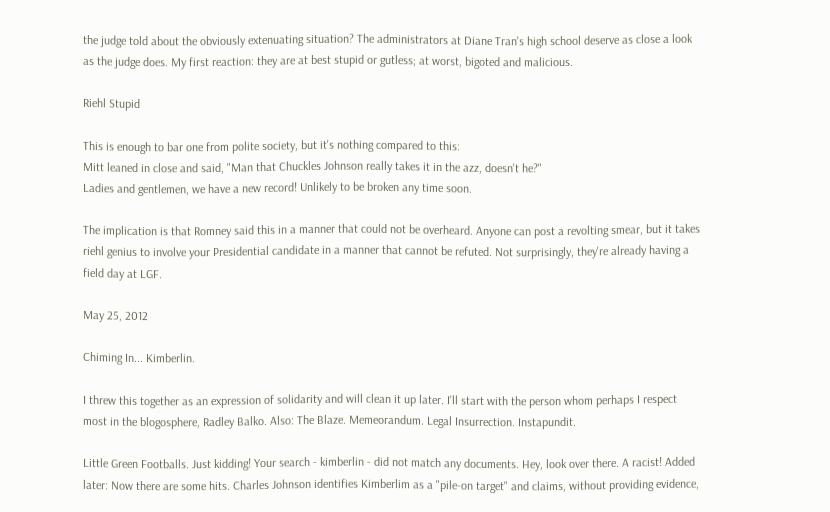the judge told about the obviously extenuating situation? The administrators at Diane Tran's high school deserve as close a look as the judge does. My first reaction: they are at best stupid or gutless; at worst, bigoted and malicious.

Riehl Stupid

This is enough to bar one from polite society, but it's nothing compared to this:
Mitt leaned in close and said, "Man that Chuckles Johnson really takes it in the azz, doesn't he?"
Ladies and gentlemen, we have a new record! Unlikely to be broken any time soon.

The implication is that Romney said this in a manner that could not be overheard. Anyone can post a revolting smear, but it takes riehl genius to involve your Presidential candidate in a manner that cannot be refuted. Not surprisingly, they're already having a field day at LGF.

May 25, 2012

Chiming In... Kimberlin.

I threw this together as an expression of solidarity and will clean it up later. I'll start with the person whom perhaps I respect most in the blogosphere, Radley Balko. Also: The Blaze. Memeorandum. Legal Insurrection. Instapundit.

Little Green Footballs. Just kidding! Your search - kimberlin - did not match any documents. Hey, look over there. A racist! Added later: Now there are some hits. Charles Johnson identifies Kimberlim as a "pile-on target" and claims, without providing evidence,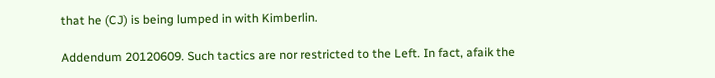that he (CJ) is being lumped in with Kimberlin.

Addendum 20120609. Such tactics are nor restricted to the Left. In fact, afaik the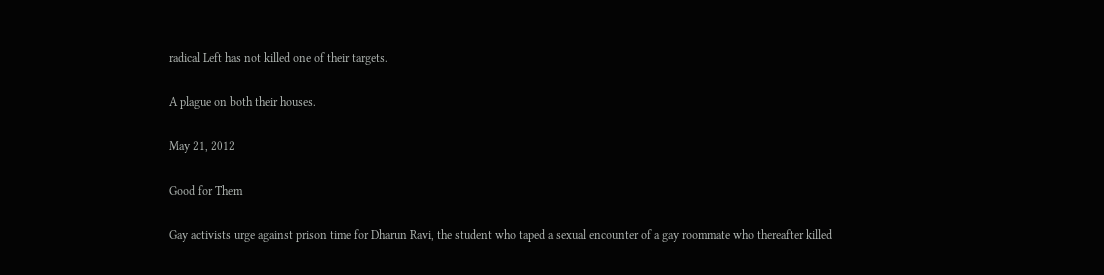radical Left has not killed one of their targets.

A plague on both their houses.

May 21, 2012

Good for Them

Gay activists urge against prison time for Dharun Ravi, the student who taped a sexual encounter of a gay roommate who thereafter killed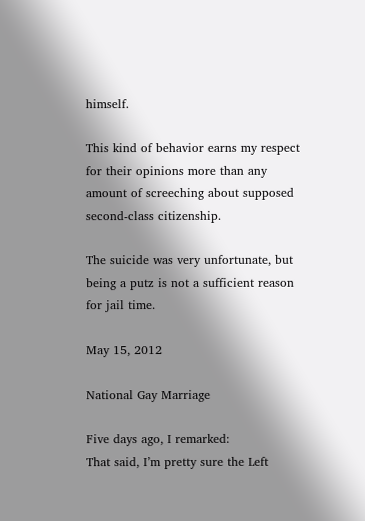himself.

This kind of behavior earns my respect for their opinions more than any amount of screeching about supposed second-class citizenship.

The suicide was very unfortunate, but being a putz is not a sufficient reason for jail time.

May 15, 2012

National Gay Marriage

Five days ago, I remarked:
That said, I’m pretty sure the Left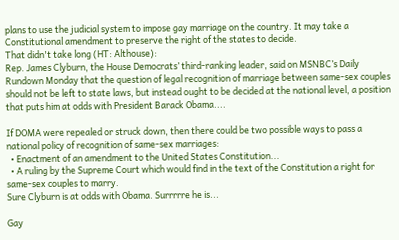plans to use the judicial system to impose gay marriage on the country. It may take a Constitutional amendment to preserve the right of the states to decide.
That didn't take long (HT: Althouse):
Rep. James Clyburn, the House Democrats’ third-ranking leader, said on MSNBC’s Daily Rundown Monday that the question of legal recognition of marriage between same-sex couples should not be left to state laws, but instead ought to be decided at the national level, a position that puts him at odds with President Barack Obama....

If DOMA were repealed or struck down, then there could be two possible ways to pass a national policy of recognition of same-sex marriages:
  • Enactment of an amendment to the United States Constitution...
  • A ruling by the Supreme Court which would find in the text of the Constitution a right for same-sex couples to marry.
Sure Clyburn is at odds with Obama. Surrrrre he is...

Gay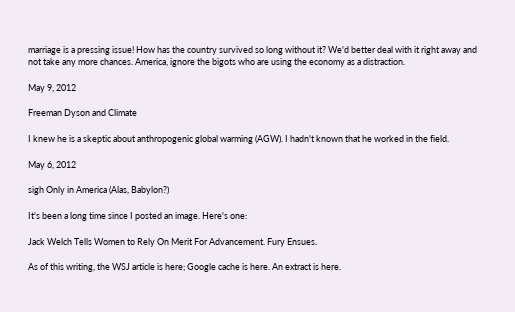marriage is a pressing issue! How has the country survived so long without it? We'd better deal with it right away and not take any more chances. America, ignore the bigots who are using the economy as a distraction.

May 9, 2012

Freeman Dyson and Climate

I knew he is a skeptic about anthropogenic global warming (AGW). I hadn't known that he worked in the field.

May 6, 2012

sigh Only in America (Alas, Babylon?)

It's been a long time since I posted an image. Here's one:

Jack Welch Tells Women to Rely On Merit For Advancement. Fury Ensues.

As of this writing, the WSJ article is here; Google cache is here. An extract is here.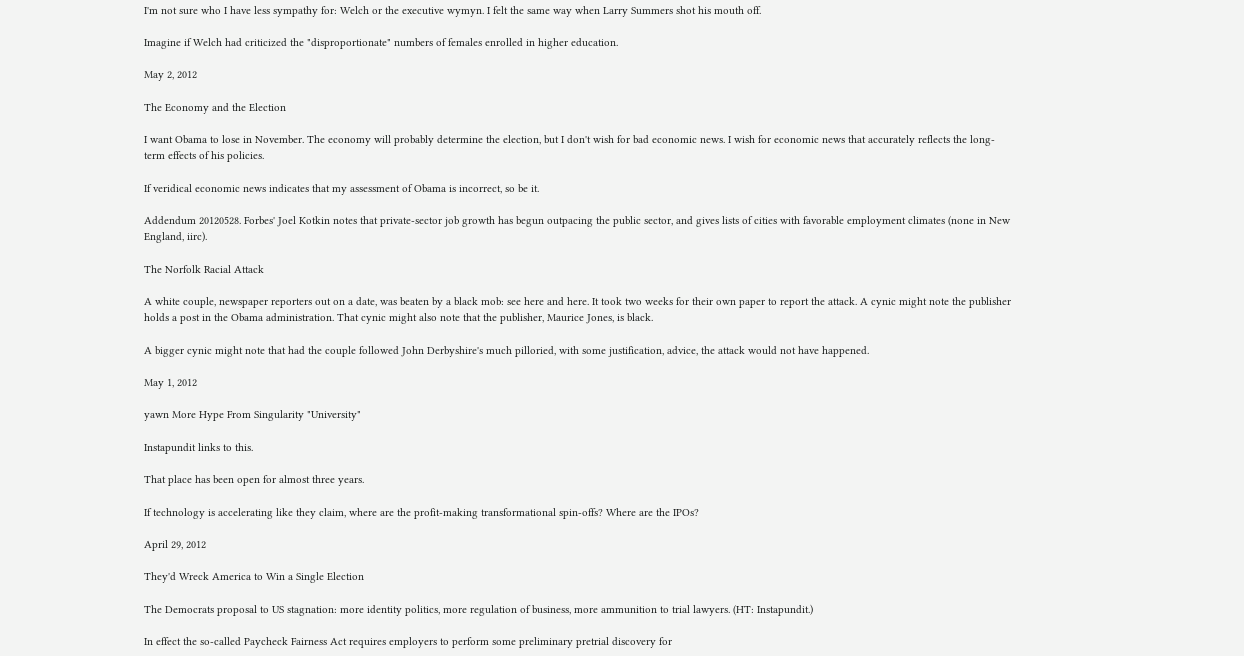I'm not sure who I have less sympathy for: Welch or the executive wymyn. I felt the same way when Larry Summers shot his mouth off.

Imagine if Welch had criticized the "disproportionate" numbers of females enrolled in higher education.

May 2, 2012

The Economy and the Election

I want Obama to lose in November. The economy will probably determine the election, but I don't wish for bad economic news. I wish for economic news that accurately reflects the long-term effects of his policies.

If veridical economic news indicates that my assessment of Obama is incorrect, so be it.

Addendum 20120528. Forbes' Joel Kotkin notes that private-sector job growth has begun outpacing the public sector, and gives lists of cities with favorable employment climates (none in New England, iirc).

The Norfolk Racial Attack

A white couple, newspaper reporters out on a date, was beaten by a black mob: see here and here. It took two weeks for their own paper to report the attack. A cynic might note the publisher holds a post in the Obama administration. That cynic might also note that the publisher, Maurice Jones, is black.

A bigger cynic might note that had the couple followed John Derbyshire's much pilloried, with some justification, advice, the attack would not have happened.

May 1, 2012

yawn More Hype From Singularity "University"

Instapundit links to this.

That place has been open for almost three years.

If technology is accelerating like they claim, where are the profit-making transformational spin-offs? Where are the IPOs?

April 29, 2012

They'd Wreck America to Win a Single Election

The Democrats proposal to US stagnation: more identity politics, more regulation of business, more ammunition to trial lawyers. (HT: Instapundit.)

In effect the so-called Paycheck Fairness Act requires employers to perform some preliminary pretrial discovery for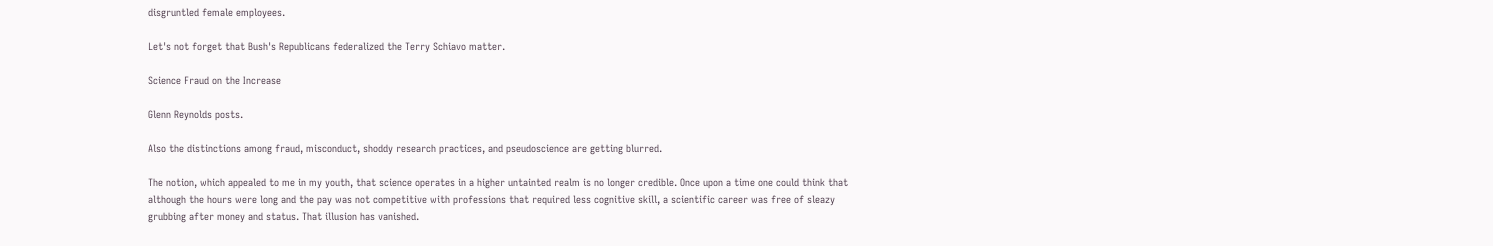disgruntled female employees.

Let's not forget that Bush's Republicans federalized the Terry Schiavo matter.

Science Fraud on the Increase

Glenn Reynolds posts.

Also the distinctions among fraud, misconduct, shoddy research practices, and pseudoscience are getting blurred.

The notion, which appealed to me in my youth, that science operates in a higher untainted realm is no longer credible. Once upon a time one could think that although the hours were long and the pay was not competitive with professions that required less cognitive skill, a scientific career was free of sleazy grubbing after money and status. That illusion has vanished.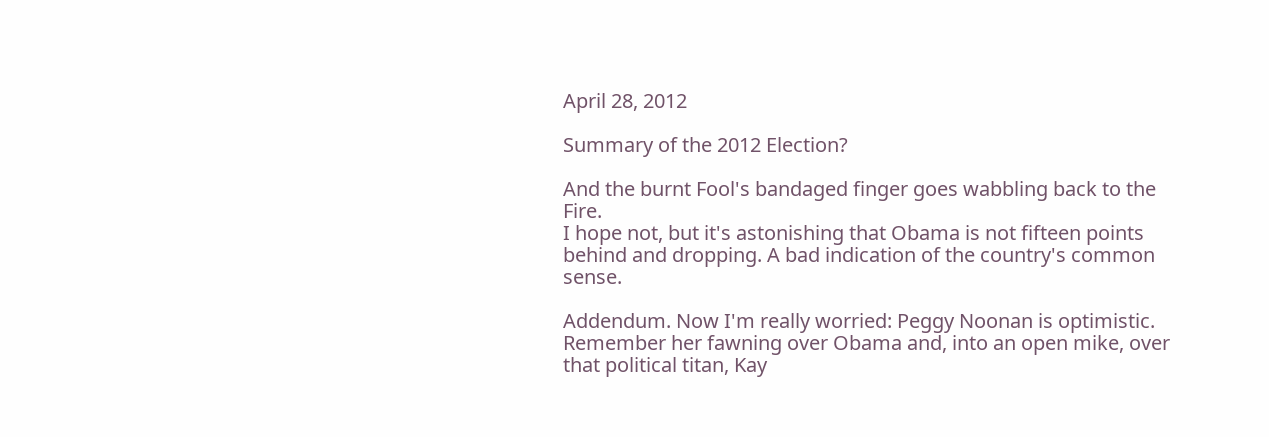April 28, 2012

Summary of the 2012 Election?

And the burnt Fool's bandaged finger goes wabbling back to the Fire.
I hope not, but it's astonishing that Obama is not fifteen points behind and dropping. A bad indication of the country's common sense.

Addendum. Now I'm really worried: Peggy Noonan is optimistic. Remember her fawning over Obama and, into an open mike, over that political titan, Kay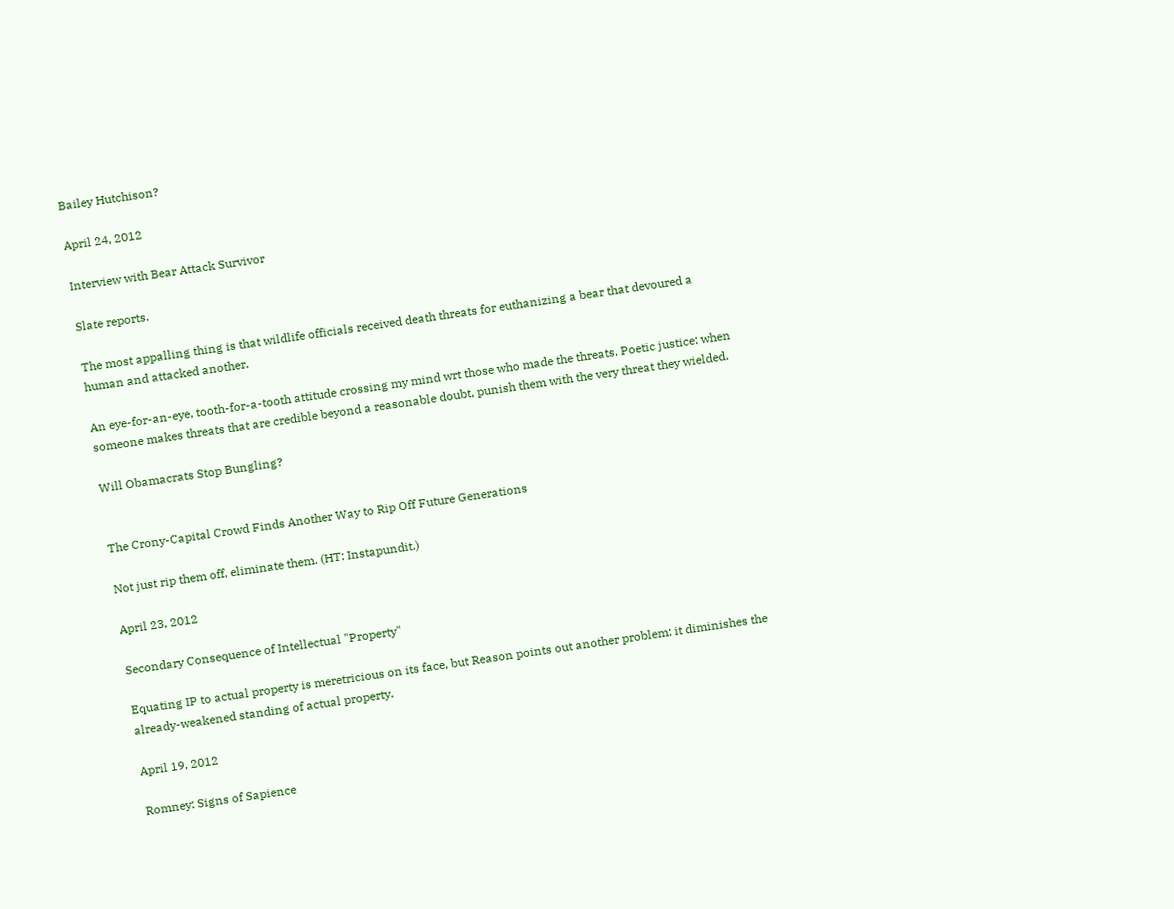Bailey Hutchison?

April 24, 2012

Interview with Bear Attack Survivor

Slate reports.

The most appalling thing is that wildlife officials received death threats for euthanizing a bear that devoured a human and attacked another.

An eye-for-an-eye, tooth-for-a-tooth attitude crossing my mind wrt those who made the threats. Poetic justice: when someone makes threats that are credible beyond a reasonable doubt, punish them with the very threat they wielded.

Will Obamacrats Stop Bungling?


The Crony-Capital Crowd Finds Another Way to Rip Off Future Generations

Not just rip them off, eliminate them. (HT: Instapundit.)

April 23, 2012

Secondary Consequence of Intellectual "Property"

Equating IP to actual property is meretricious on its face, but Reason points out another problem: it diminishes the already-weakened standing of actual property.

April 19, 2012

Romney: Signs of Sapience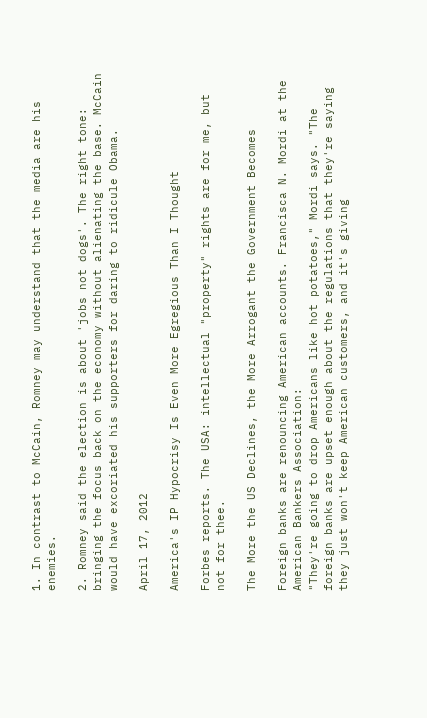1. In contrast to McCain, Romney may understand that the media are his enemies.

2. Romney said the election is about 'jobs not dogs'. The right tone: bringing the focus back on the economy without alienating the base. McCain would have excoriated his supporters for daring to ridicule Obama.

April 17, 2012

America's IP Hypocrisy Is Even More Egregious Than I Thought

Forbes reports. The USA: intellectual "property" rights are for me, but not for thee.

The More the US Declines, the More Arrogant the Government Becomes

Foreign banks are renouncing American accounts. Francisca N. Mordi at the American Bankers Association:
"They're going to drop Americans like hot potatoes," Mordi says. "The foreign banks are upset enough about the regulations that they're saying they just won't keep American customers, and it's giving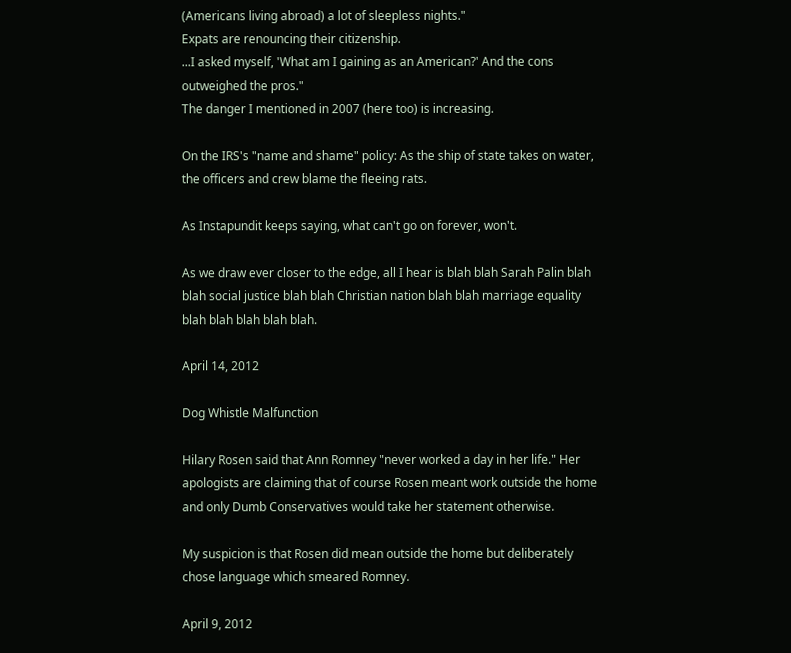(Americans living abroad) a lot of sleepless nights."
Expats are renouncing their citizenship.
...I asked myself, 'What am I gaining as an American?' And the cons outweighed the pros."
The danger I mentioned in 2007 (here too) is increasing.

On the IRS's "name and shame" policy: As the ship of state takes on water, the officers and crew blame the fleeing rats.

As Instapundit keeps saying, what can't go on forever, won't.

As we draw ever closer to the edge, all I hear is blah blah Sarah Palin blah blah social justice blah blah Christian nation blah blah marriage equality blah blah blah blah blah.

April 14, 2012

Dog Whistle Malfunction

Hilary Rosen said that Ann Romney "never worked a day in her life." Her apologists are claiming that of course Rosen meant work outside the home and only Dumb Conservatives would take her statement otherwise.

My suspicion is that Rosen did mean outside the home but deliberately chose language which smeared Romney.

April 9, 2012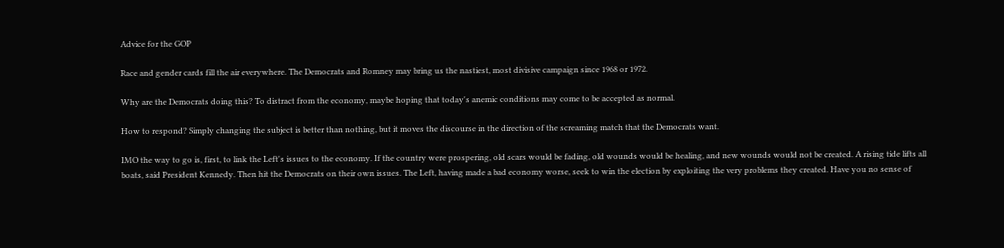Advice for the GOP

Race and gender cards fill the air everywhere. The Democrats and Romney may bring us the nastiest, most divisive campaign since 1968 or 1972.

Why are the Democrats doing this? To distract from the economy, maybe hoping that today's anemic conditions may come to be accepted as normal.

How to respond? Simply changing the subject is better than nothing, but it moves the discourse in the direction of the screaming match that the Democrats want.

IMO the way to go is, first, to link the Left's issues to the economy. If the country were prospering, old scars would be fading, old wounds would be healing, and new wounds would not be created. A rising tide lifts all boats, said President Kennedy. Then hit the Democrats on their own issues. The Left, having made a bad economy worse, seek to win the election by exploiting the very problems they created. Have you no sense of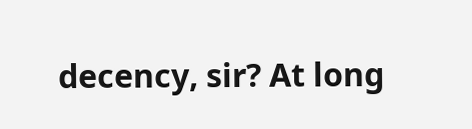decency, sir? At long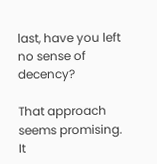last, have you left no sense of decency?

That approach seems promising. It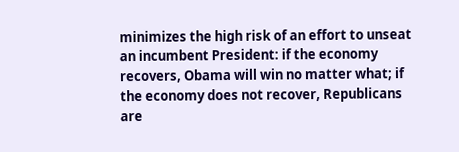minimizes the high risk of an effort to unseat an incumbent President: if the economy recovers, Obama will win no matter what; if the economy does not recover, Republicans are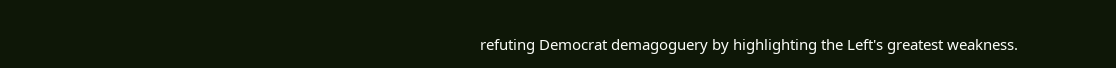refuting Democrat demagoguery by highlighting the Left's greatest weakness.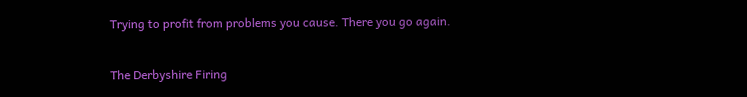Trying to profit from problems you cause. There you go again.

The Derbyshire Firing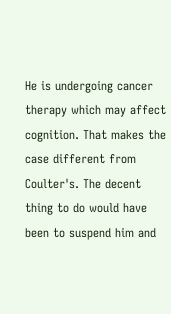He is undergoing cancer therapy which may affect cognition. That makes the case different from Coulter's. The decent thing to do would have been to suspend him and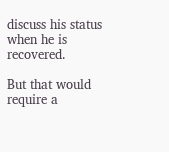discuss his status when he is recovered.

But that would require a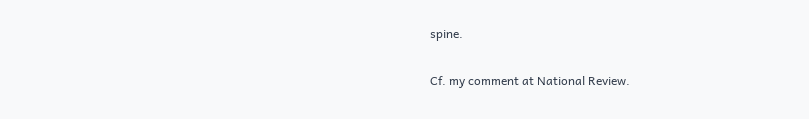spine.

Cf. my comment at National Review.